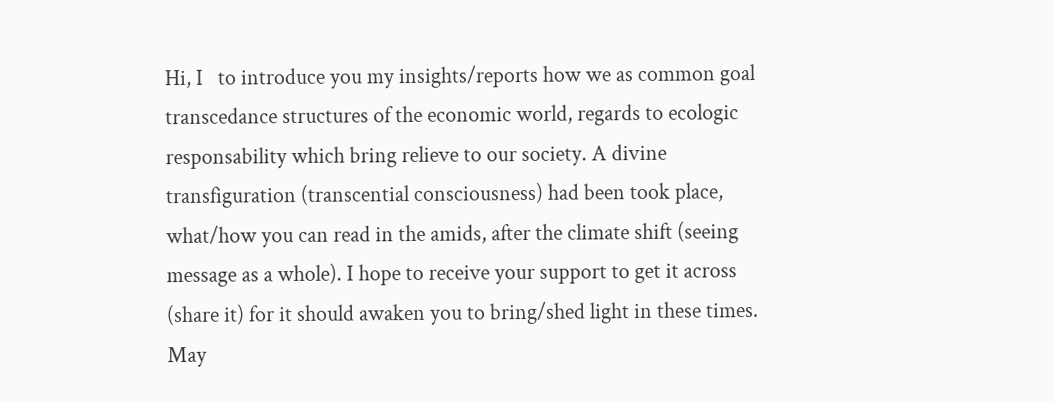Hi, I   to introduce you my insights/reports how we as common goal transcedance structures of the economic world, regards to ecologic responsability which bring relieve to our society. A divine transfiguration (transcential consciousness) had been took place, what/how you can read in the amids, after the climate shift (seeing message as a whole). I hope to receive your support to get it across (share it) for it should awaken you to bring/shed light in these times. May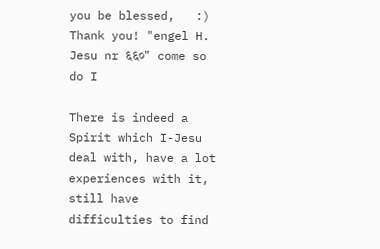you be blessed,   :) Thank you! "engel H. Jesu nr ६६०"   come so do I

There is indeed a Spirit which I-Jesu deal with, have a lot experiences with it, still have difficulties to find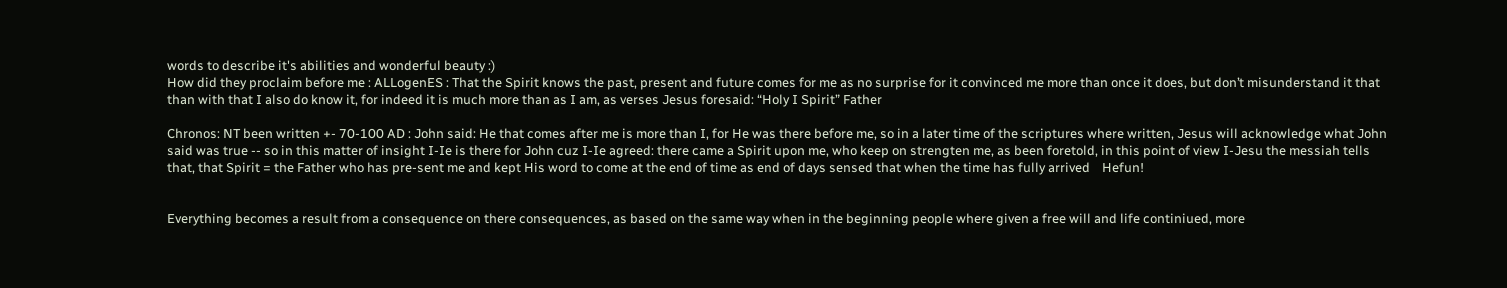words to describe it's abilities and wonderful beauty :)
How did they proclaim before me : ALLogenES : That the Spirit knows the past, present and future comes for me as no surprise for it convinced me more than once it does, but don’t misunderstand it that than with that I also do know it, for indeed it is much more than as I am, as verses Jesus foresaid: “Holy I Spirit” Father

Chronos: NT been written +- 70-100 AD : John said: He that comes after me is more than I, for He was there before me, so in a later time of the scriptures where written, Jesus will acknowledge what John said was true -- so in this matter of insight I-Ie is there for John cuz I-Ie agreed: there came a Spirit upon me, who keep on strengten me, as been foretold, in this point of view I-Jesu the messiah tells that, that Spirit = the Father who has pre-sent me and kept His word to come at the end of time as end of days sensed that when the time has fully arrived    Hefun!


Everything becomes a result from a consequence on there consequences, as based on the same way when in the beginning people where given a free will and life continiued, more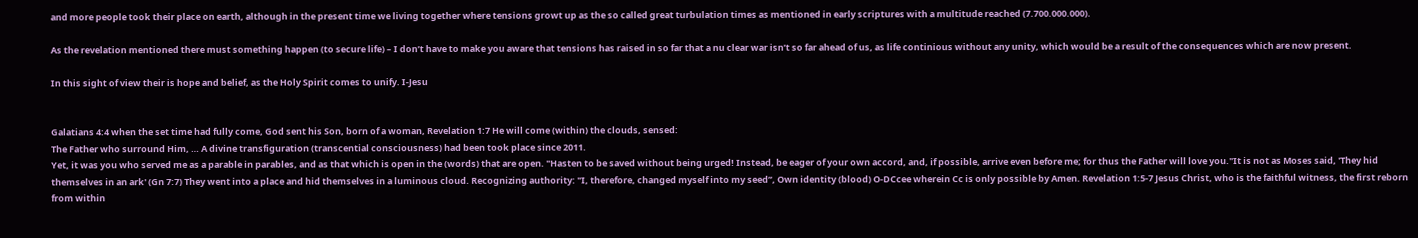and more people took their place on earth, although in the present time we living together where tensions growt up as the so called great turbulation times as mentioned in early scriptures with a multitude reached (7.700.000.000).

As the revelation mentioned there must something happen (to secure life) – I don’t have to make you aware that tensions has raised in so far that a nu clear war isn’t so far ahead of us, as life continious without any unity, which would be a result of the consequences which are now present.

In this sight of view their is hope and belief, as the Holy Spirit comes to unify. I-Jesu


Galatians 4:4 when the set time had fully come, God sent his Son, born of a woman, Revelation 1:7 He will come (within) the clouds, sensed:
The Father who surround Him, … A divine transfiguration (transcential consciousness) had been took place since 2011.
Yet, it was you who served me as a parable in parables, and as that which is open in the (words) that are open. "Hasten to be saved without being urged! Instead, be eager of your own accord, and, if possible, arrive even before me; for thus the Father will love you."It is not as Moses said, 'They hid themselves in an ark' (Gn 7:7) They went into a place and hid themselves in a luminous cloud. Recognizing authority: "I, therefore, changed myself into my seed”, Own identity (blood) O-DCcee wherein Cc is only possible by Amen. Revelation 1:5-7 Jesus Christ, who is the faithful witness, the first reborn from within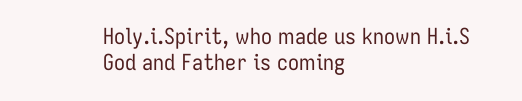Holy.i.Spirit, who made us known H.i.S God and Father is coming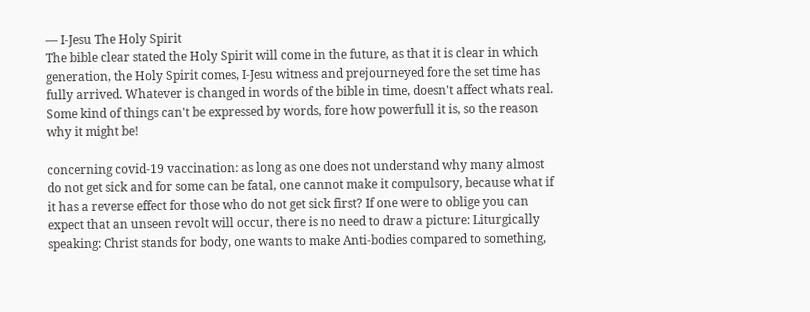— I-Jesu The Holy Spirit
The bible clear stated the Holy Spirit will come in the future, as that it is clear in which generation, the Holy Spirit comes, I-Jesu witness and prejourneyed fore the set time has fully arrived. Whatever is changed in words of the bible in time, doesn't affect whats real. Some kind of things can't be expressed by words, fore how powerfull it is, so the reason why it might be!

concerning covid-19 vaccination: as long as one does not understand why many almost do not get sick and for some can be fatal, one cannot make it compulsory, because what if it has a reverse effect for those who do not get sick first? If one were to oblige you can expect that an unseen revolt will occur, there is no need to draw a picture: Liturgically speaking: Christ stands for body, one wants to make Anti-bodies compared to something,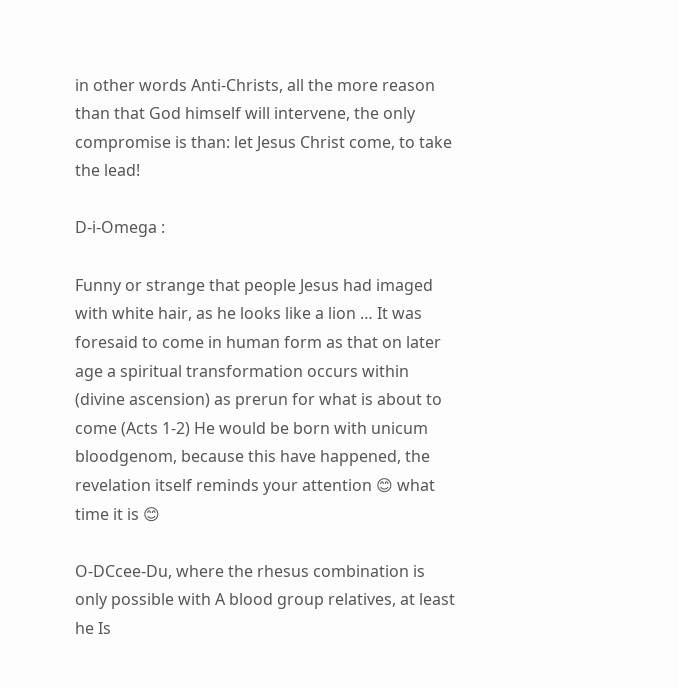in other words Anti-Christs, all the more reason than that God himself will intervene, the only compromise is than: let Jesus Christ come, to take the lead!

D-i-Omega :

Funny or strange that people Jesus had imaged with white hair, as he looks like a lion … It was foresaid to come in human form as that on later age a spiritual transformation occurs within (divine ascension) as prerun for what is about to come (Acts 1-2) He would be born with unicum bloodgenom, because this have happened, the revelation itself reminds your attention 😊 what time it is 😊

O-DCcee-Du, where the rhesus combination is only possible with A blood group relatives, at least he Is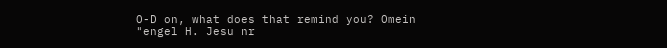O-D on, what does that remind you? Omein
"engel H. Jesu nr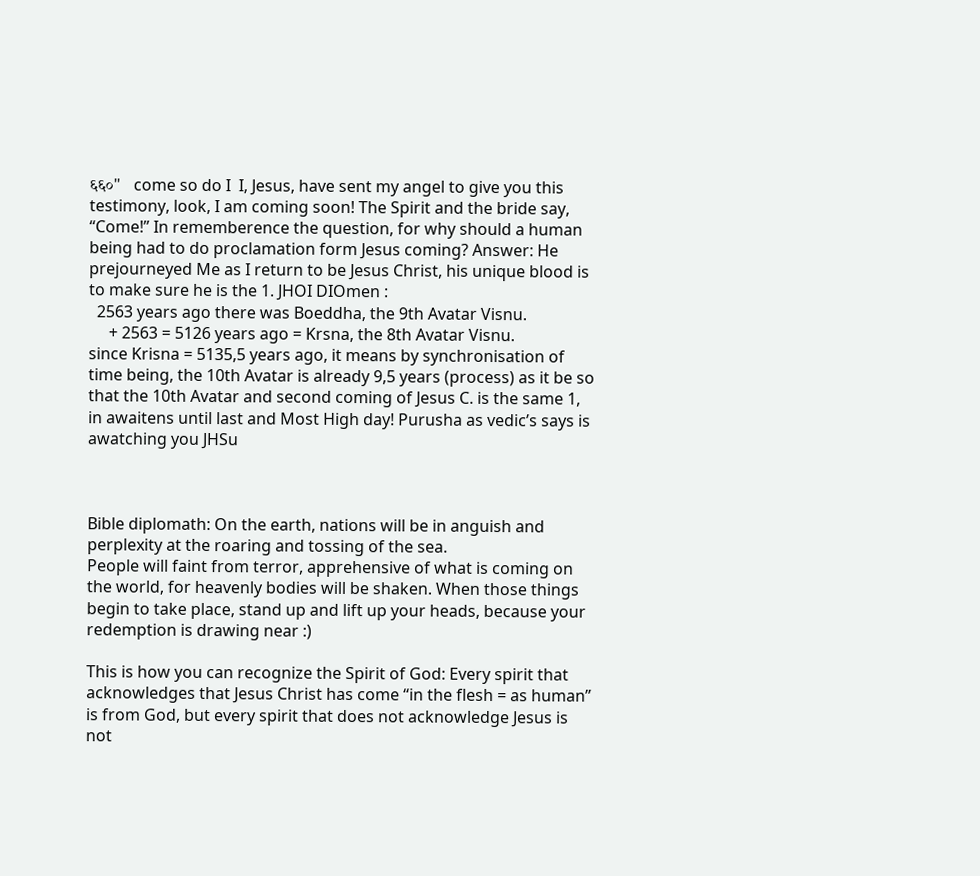६६०"   come so do I  I, Jesus, have sent my angel to give you this testimony, look, I am coming soon! The Spirit and the bride say, “Come!” In rememberence the question, for why should a human being had to do proclamation form Jesus coming? Answer: He prejourneyed Me as I return to be Jesus Christ, his unique blood is to make sure he is the 1. JHOI DIOmen :
  2563 years ago there was Boeddha, the 9th Avatar Visnu.
     + 2563 = 5126 years ago = Krsna, the 8th Avatar Visnu.
since Krisna = 5135,5 years ago, it means by synchronisation of time being, the 10th Avatar is already 9,5 years (process) as it be so that the 10th Avatar and second coming of Jesus C. is the same 1, in awaitens until last and Most High day! Purusha as vedic’s says is awatching you JHSu



Bible diplomath: On the earth, nations will be in anguish and perplexity at the roaring and tossing of the sea.
People will faint from terror, apprehensive of what is coming on the world, for heavenly bodies will be shaken. When those things begin to take place, stand up and lift up your heads, because your redemption is drawing near :)

This is how you can recognize the Spirit of God: Every spirit that acknowledges that Jesus Christ has come “in the flesh = as human” is from God, but every spirit that does not acknowledge Jesus is not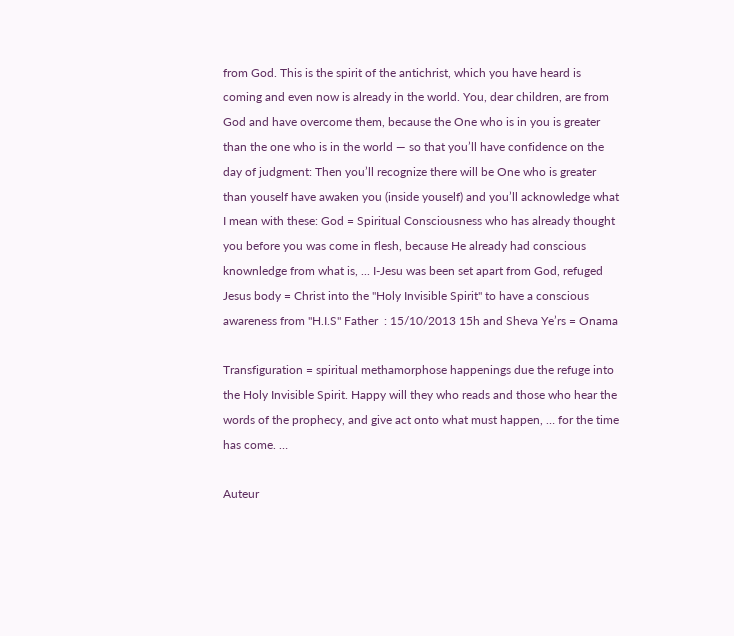from God. This is the spirit of the antichrist, which you have heard is coming and even now is already in the world. You, dear children, are from God and have overcome them, because the One who is in you is greater than the one who is in the world — so that you’ll have confidence on the day of judgment: Then you’ll recognize there will be One who is greater than youself have awaken you (inside youself) and you’ll acknowledge what I mean with these: God = Spiritual Consciousness who has already thought you before you was come in flesh, because He already had conscious knownledge from what is, ... I-Jesu was been set apart from God, refuged Jesus body = Christ into the "Holy Invisible Spirit" to have a conscious awareness from "H.I.S" Father  : 15/10/2013 15h and Sheva Ye’rs = Onama

Transfiguration = spiritual methamorphose happenings due the refuge into the Holy Invisible Spirit. Happy will they who reads and those who hear the words of the prophecy, and give act onto what must happen, … for the time has come. …

Auteur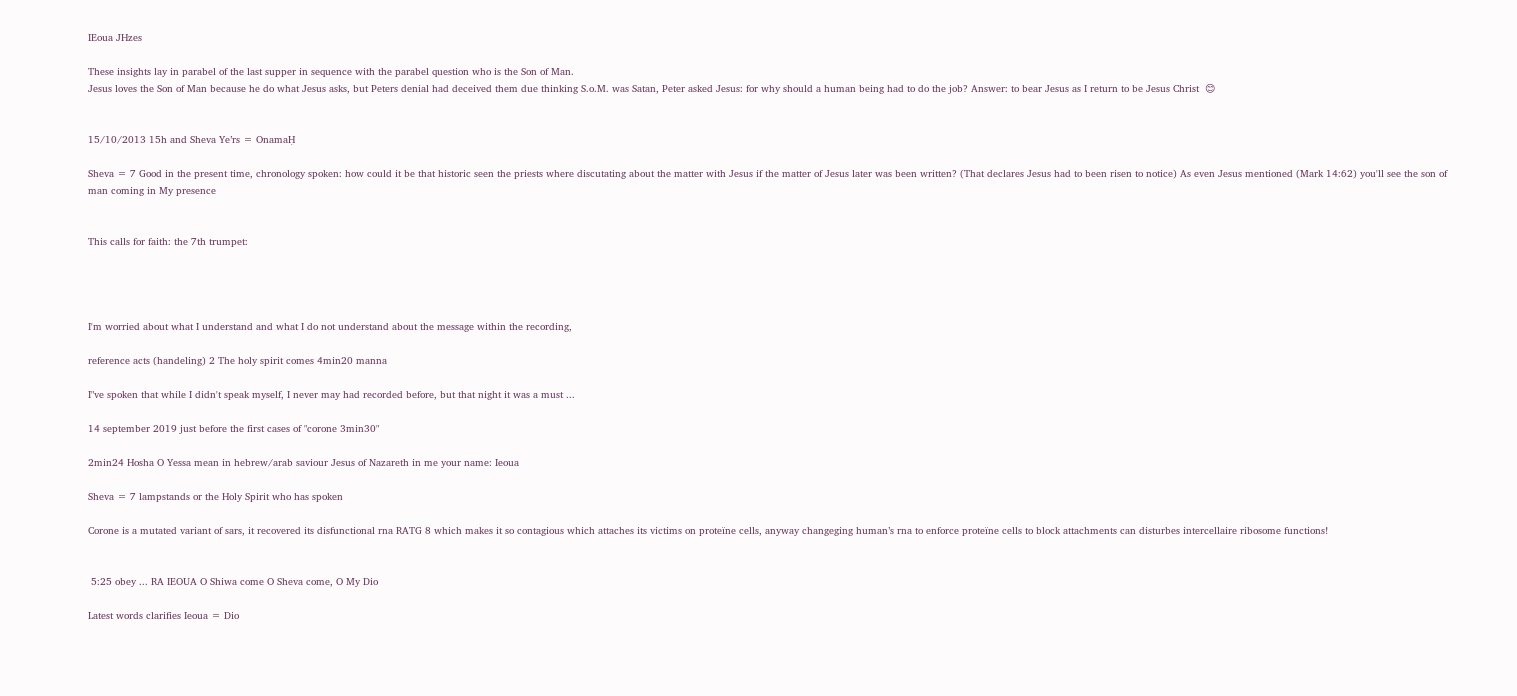IEoua JHzes

These insights lay in parabel of the last supper in sequence with the parabel question who is the Son of Man.
Jesus loves the Son of Man because he do what Jesus asks, but Peters denial had deceived them due thinking S.o.M. was Satan, Peter asked Jesus: for why should a human being had to do the job? Answer: to bear Jesus as I return to be Jesus Christ  😊


15/10/2013 15h and Sheva Ye’rs = OnamaḤ

Sheva = 7 Good in the present time, chronology spoken: how could it be that historic seen the priests where discutating about the matter with Jesus if the matter of Jesus later was been written? (That declares Jesus had to been risen to notice) As even Jesus mentioned (Mark 14:62) you'll see the son of man coming in My presence


This calls for faith: the 7th trumpet:




I'm worried about what I understand and what I do not understand about the message within the recording,

reference acts (handeling) 2 The holy spirit comes 4min20 manna

I"ve spoken that while I didn't speak myself, I never may had recorded before, but that night it was a must ...

14 september 2019 just before the first cases of "corone 3min30"

2min24 Hosha O Yessa mean in hebrew/arab saviour Jesus of Nazareth in me your name: Ieoua

Sheva = 7 lampstands or the Holy Spirit who has spoken

Corone is a mutated variant of sars, it recovered its disfunctional rna RATG 8 which makes it so contagious which attaches its victims on proteïne cells, anyway changeging human’s rna to enforce proteïne cells to block attachments can disturbes intercellaire ribosome functions!


 5:25 obey ... RA IEOUA O Shiwa come O Sheva come, O My Dio

Latest words clarifies Ieoua = Dio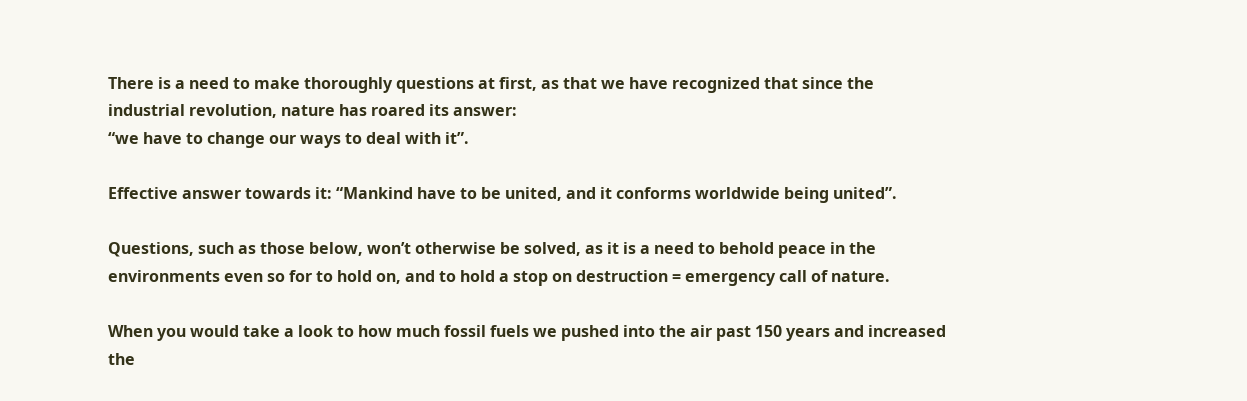There is a need to make thoroughly questions at first, as that we have recognized that since the industrial revolution, nature has roared its answer:
“we have to change our ways to deal with it”.

Effective answer towards it: “Mankind have to be united, and it conforms worldwide being united”.

Questions, such as those below, won’t otherwise be solved, as it is a need to behold peace in the environments even so for to hold on, and to hold a stop on destruction = emergency call of nature.

When you would take a look to how much fossil fuels we pushed into the air past 150 years and increased the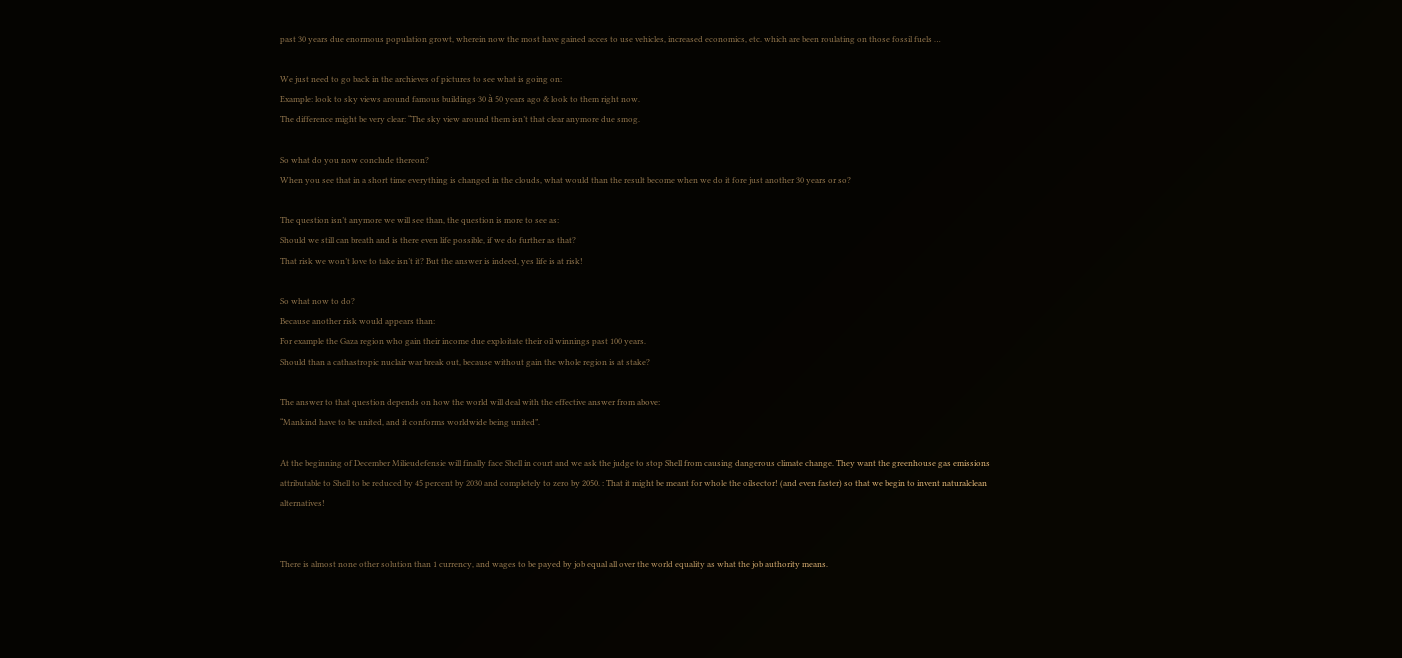past 30 years due enormous population growt, wherein now the most have gained acces to use vehicles, increased economics, etc. which are been roulating on those fossil fuels …

We just need to go back in the archieves of pictures to see what is going on:
Example: look to sky views around famous buildings 30 à 50 years ago & look to them right now.
The difference might be very clear: “The sky view around them isn’t that clear anymore due smog.

So what do you now conclude thereon?
When you see that in a short time everything is changed in the clouds, what would than the result become when we do it fore just another 30 years or so?

The question isn’t anymore we will see than, the question is more to see as:
Should we still can breath and is there even life possible, if we do further as that?
That risk we won’t love to take isn’t it? But the answer is indeed, yes life is at risk!

So what now to do?
Because another risk would appears than:
For example the Gaza region who gain their income due exploitate their oil winnings past 100 years.
Should than a cathastropic nuclair war break out, because without gain the whole region is at stake?

The answer to that question depends on how the world will deal with the effective answer from above:
“Mankind have to be united, and it conforms worldwide being united”.

At the beginning of December Milieudefensie will finally face Shell in court and we ask the judge to stop Shell from causing dangerous climate change. They want the greenhouse gas emissions attributable to Shell to be reduced by 45 percent by 2030 and completely to zero by 2050. : That it might be meant for whole the oilsector! (and even faster) so that we begin to invent naturalclean alternatives!


There is almost none other solution than 1 currency, and wages to be payed by job equal all over the world equality as what the job authority means.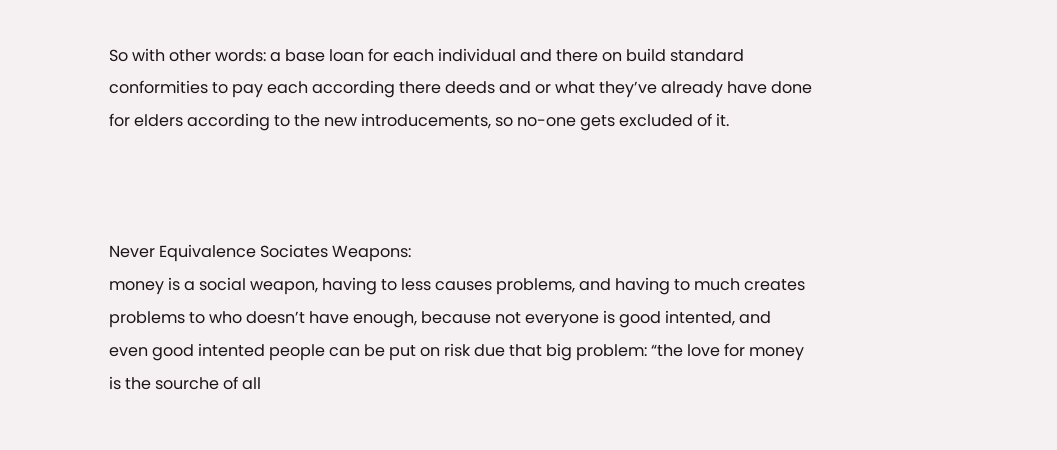So with other words: a base loan for each individual and there on build standard conformities to pay each according there deeds and or what they’ve already have done for elders according to the new introducements, so no-one gets excluded of it.



Never Equivalence Sociates Weapons:
money is a social weapon, having to less causes problems, and having to much creates problems to who doesn’t have enough, because not everyone is good intented, and even good intented people can be put on risk due that big problem: “the love for money is the sourche of all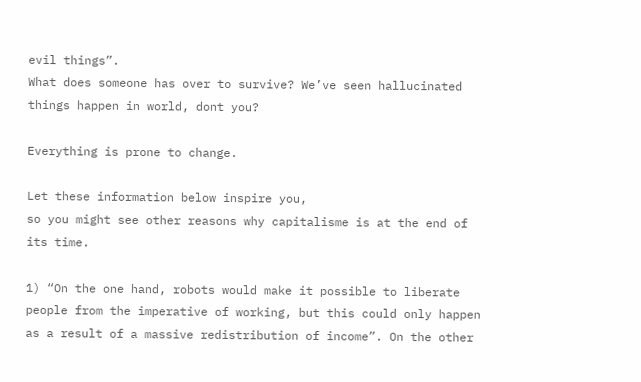evil things”.
What does someone has over to survive? We’ve seen hallucinated things happen in world, dont you?

Everything is prone to change.

Let these information below inspire you,
so you might see other reasons why capitalisme is at the end of its time.

1) “On the one hand, robots would make it possible to liberate people from the imperative of working, but this could only happen as a result of a massive redistribution of income”. On the other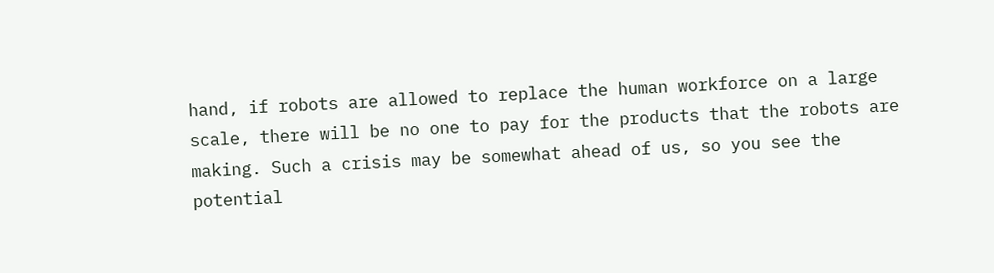hand, if robots are allowed to replace the human workforce on a large scale, there will be no one to pay for the products that the robots are making. Such a crisis may be somewhat ahead of us, so you see the potential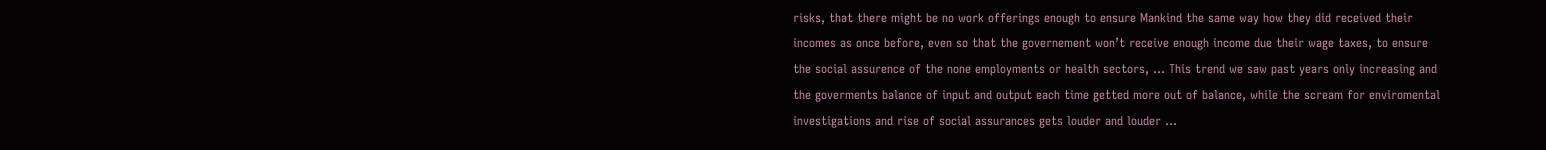risks, that there might be no work offerings enough to ensure Mankind the same way how they did received their incomes as once before, even so that the governement won’t receive enough income due their wage taxes, to ensure the social assurence of the none employments or health sectors, ... This trend we saw past years only increasing and the goverments balance of input and output each time getted more out of balance, while the scream for enviromental investigations and rise of social assurances gets louder and louder …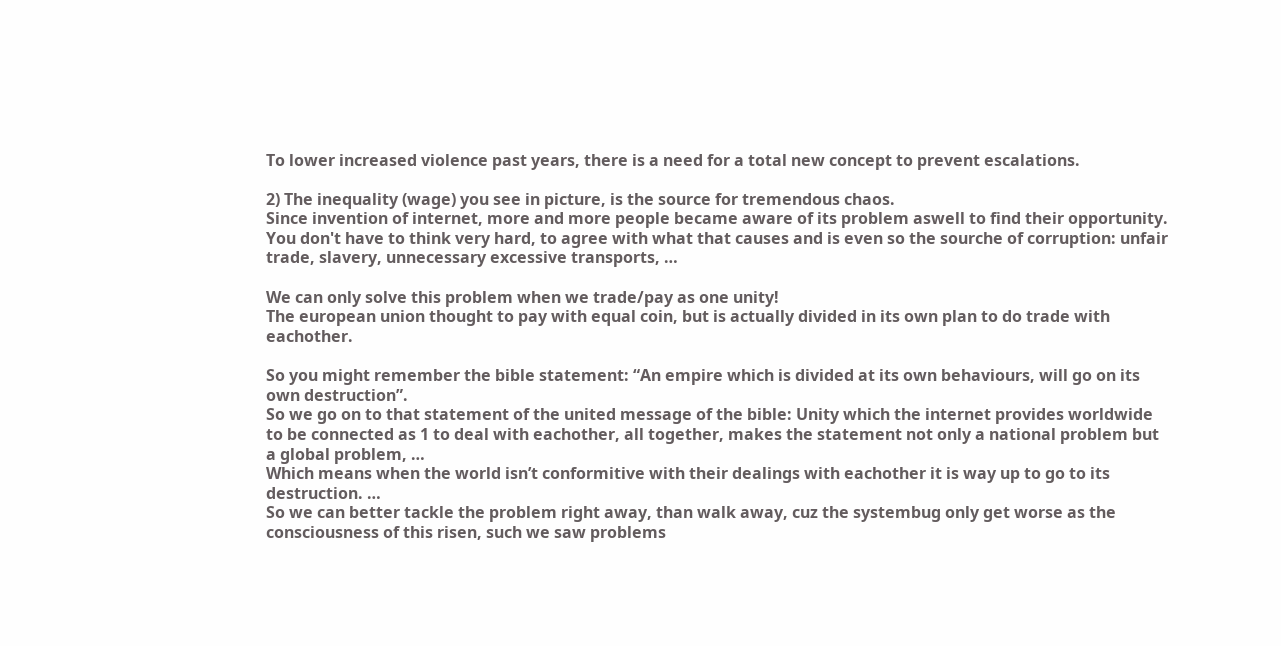To lower increased violence past years, there is a need for a total new concept to prevent escalations.

2) The inequality (wage) you see in picture, is the source for tremendous chaos.
Since invention of internet, more and more people became aware of its problem aswell to find their opportunity. You don't have to think very hard, to agree with what that causes and is even so the sourche of corruption: unfair trade, slavery, unnecessary excessive transports, …

We can only solve this problem when we trade/pay as one unity!
The european union thought to pay with equal coin, but is actually divided in its own plan to do trade with eachother.

So you might remember the bible statement: “An empire which is divided at its own behaviours, will go on its own destruction”.
So we go on to that statement of the united message of the bible: Unity which the internet provides worldwide to be connected as 1 to deal with eachother, all together, makes the statement not only a national problem but a global problem, …
Which means when the world isn’t conformitive with their dealings with eachother it is way up to go to its destruction. …
So we can better tackle the problem right away, than walk away, cuz the systembug only get worse as the consciousness of this risen, such we saw problems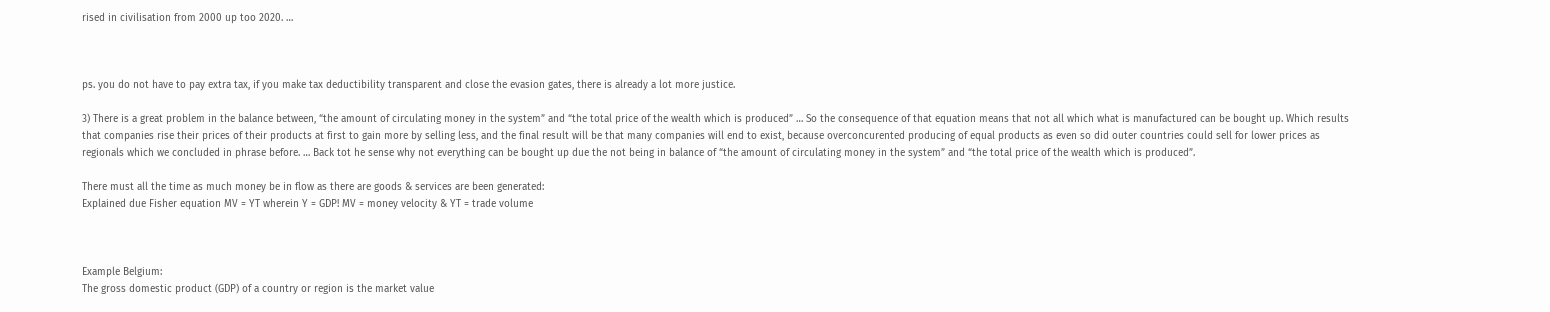rised in civilisation from 2000 up too 2020. …



ps. you do not have to pay extra tax, if you make tax deductibility transparent and close the evasion gates, there is already a lot more justice.

3) There is a great problem in the balance between, “the amount of circulating money in the system” and “the total price of the wealth which is produced” … So the consequence of that equation means that not all which what is manufactured can be bought up. Which results that companies rise their prices of their products at first to gain more by selling less, and the final result will be that many companies will end to exist, because overconcurented producing of equal products as even so did outer countries could sell for lower prices as regionals which we concluded in phrase before. … Back tot he sense why not everything can be bought up due the not being in balance of “the amount of circulating money in the system” and “the total price of the wealth which is produced”.

There must all the time as much money be in flow as there are goods & services are been generated:
Explained due Fisher equation MV = YT wherein Y = GDP! MV = money velocity & YT = trade volume



Example Belgium:
The gross domestic product (GDP) of a country or region is the market value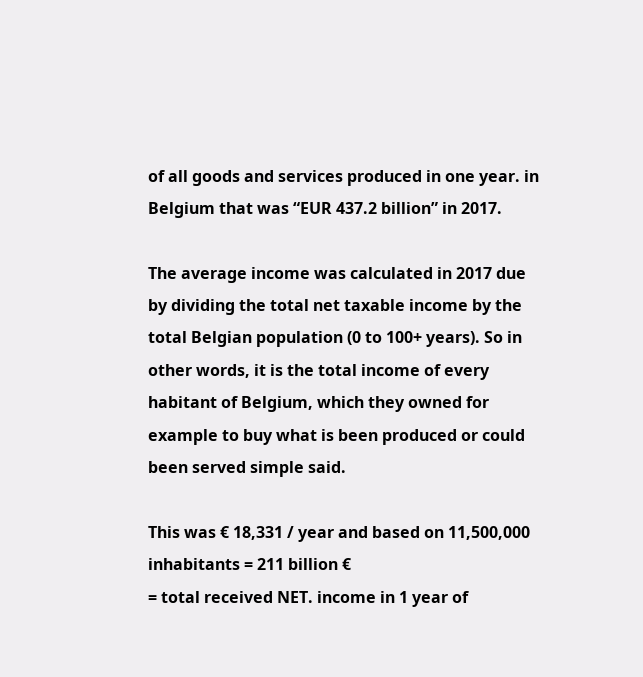of all goods and services produced in one year. in Belgium that was “EUR 437.2 billion” in 2017.

The average income was calculated in 2017 due by dividing the total net taxable income by the total Belgian population (0 to 100+ years). So in other words, it is the total income of every habitant of Belgium, which they owned for example to buy what is been produced or could been served simple said.

This was € 18,331 / year and based on 11,500,000 inhabitants = 211 billion €
= total received NET. income in 1 year of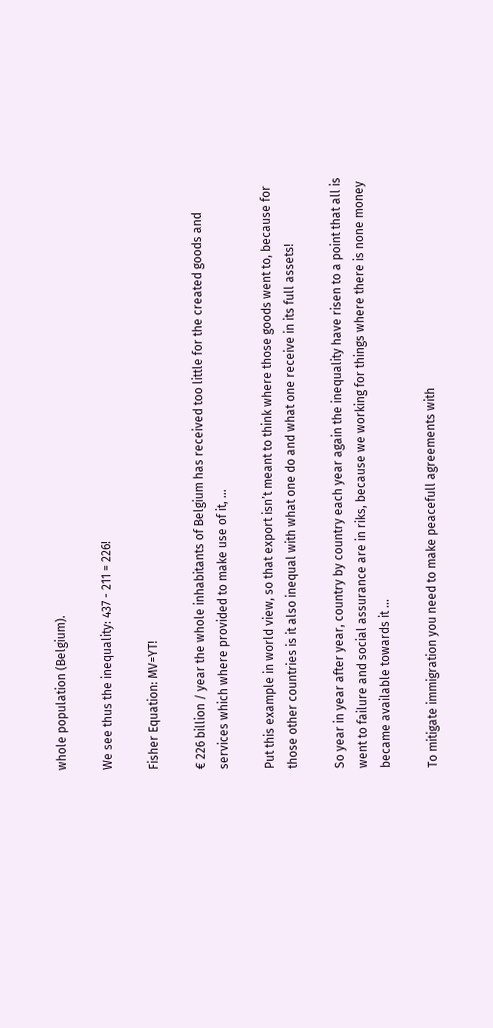whole population (Belgium).

We see thus the inequality: 437 - 211 = 226!

Fisher Equation: MV=YT!

€ 226 billion / year the whole inhabitants of Belgium has received too little for the created goods and services which where provided to make use of it, …

Put this example in world view, so that export isn’t meant to think where those goods went to, because for those other countries is it also inequal with what one do and what one receive in its full assets!

So year in year after year, country by country each year again the inequality have risen to a point that all is went to failure and social assurance are in riks, because we working for things where there is none money became available towards it ...

To mitigate immigration you need to make peacefull agreements with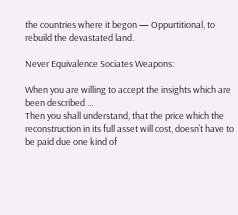the countries where it begon — Oppurtitional, to rebuild the devastated land.

Never Equivalence Sociates Weapons:

When you are willing to accept the insights which are been described …
Then you shall understand, that the price which the reconstruction in its full asset will cost, doesn’t have to be paid due one kind of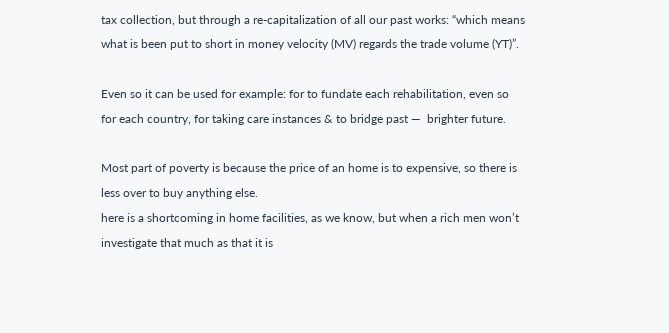tax collection, but through a re-capitalization of all our past works: “which means what is been put to short in money velocity (MV) regards the trade volume (YT)”.

Even so it can be used for example: for to fundate each rehabilitation, even so for each country, for taking care instances & to bridge past —  brighter future.

Most part of poverty is because the price of an home is to expensive, so there is less over to buy anything else.
here is a shortcoming in home facilities, as we know, but when a rich men won’t investigate that much as that it is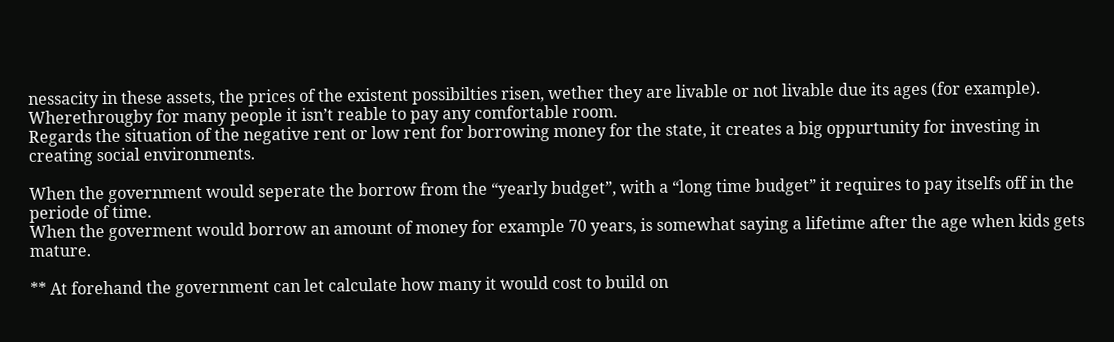nessacity in these assets, the prices of the existent possibilties risen, wether they are livable or not livable due its ages (for example). Wherethrougby for many people it isn’t reable to pay any comfortable room.
Regards the situation of the negative rent or low rent for borrowing money for the state, it creates a big oppurtunity for investing in creating social environments.

When the government would seperate the borrow from the “yearly budget”, with a “long time budget” it requires to pay itselfs off in the periode of time.
When the goverment would borrow an amount of money for example 70 years, is somewhat saying a lifetime after the age when kids gets mature.

** At forehand the government can let calculate how many it would cost to build on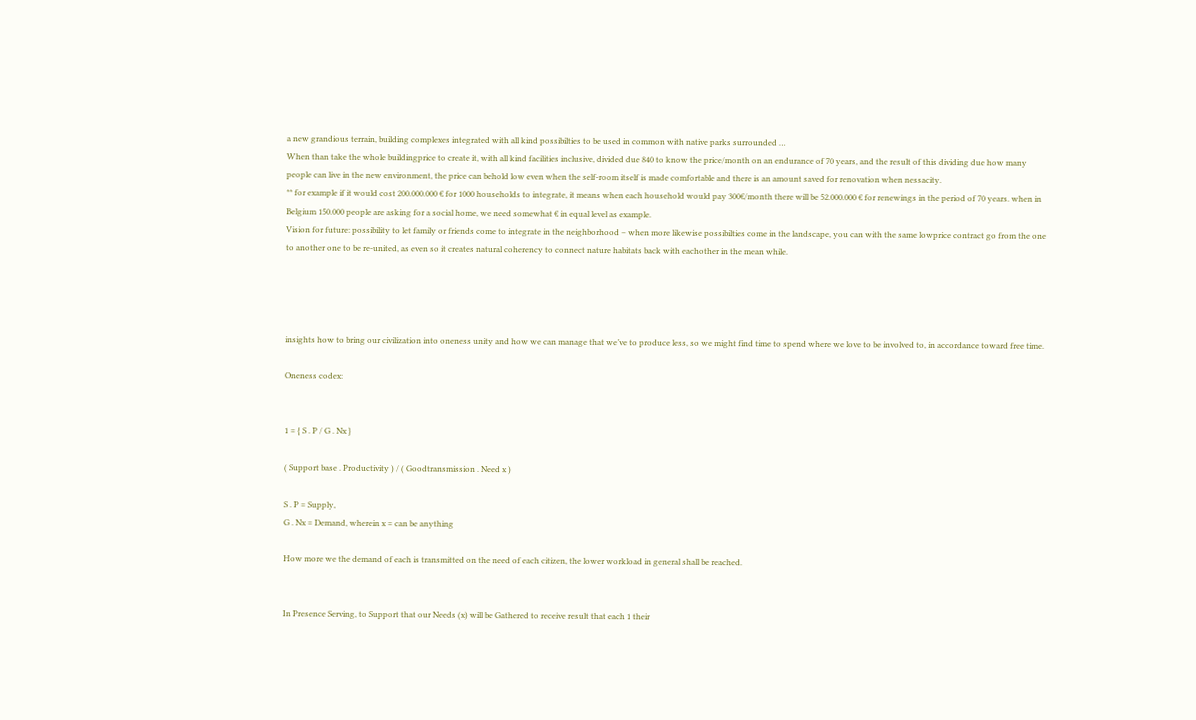a new grandious terrain, building complexes integrated with all kind possibilties to be used in common with native parks surrounded …
When than take the whole buildingprice to create it, with all kind facilities inclusive, divided due 840 to know the price/month on an endurance of 70 years, and the result of this dividing due how many people can live in the new environment, the price can behold low even when the self-room itself is made comfortable and there is an amount saved for renovation when nessacity.
** for example if it would cost 200.000.000 € for 1000 households to integrate, it means when each household would pay 300€/month there will be 52.000.000 € for renewings in the period of 70 years. when in Belgium 150.000 people are asking for a social home, we need somewhat € in equal level as example.
Vision for future: possibility to let family or friends come to integrate in the neighborhood – when more likewise possibilties come in the landscape, you can with the same lowprice contract go from the one to another one to be re-united, as even so it creates natural coherency to connect nature habitats back with eachother in the mean while.




insights how to bring our civilization into oneness unity and how we can manage that we’ve to produce less, so we might find time to spend where we love to be involved to, in accordance toward free time.

Oneness codex:


1 = { S . P / G . Nx }

( Support base . Productivity ) / ( Goodtransmission . Need x )

S . P = Supply,
G . Nx = Demand, wherein x = can be anything

How more we the demand of each is transmitted on the need of each citizen, the lower workload in general shall be reached.


In Presence Serving, to Support that our Needs (x) will be Gathered to receive result that each 1 their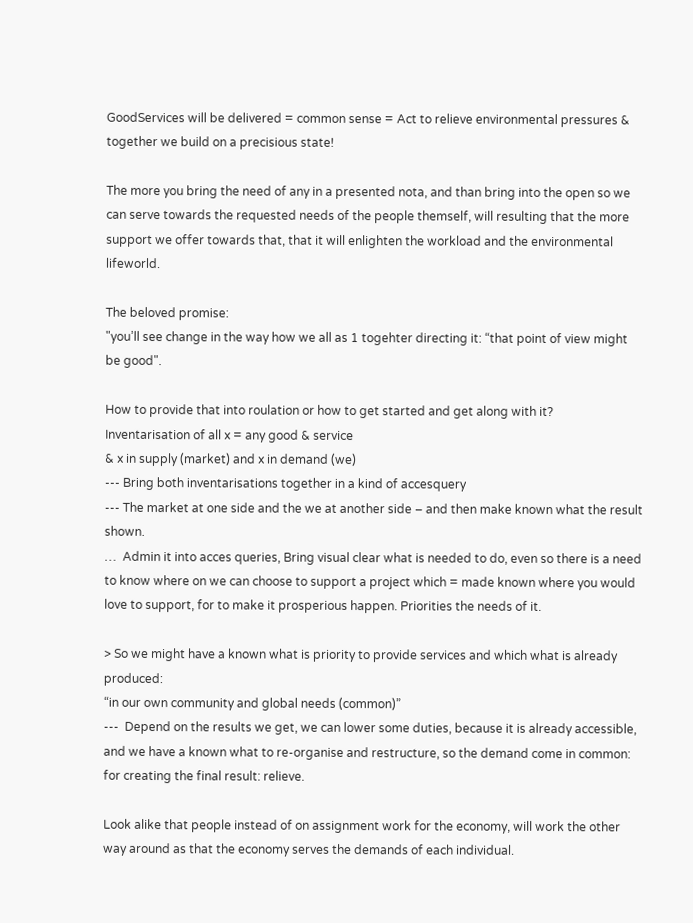GoodServices will be delivered = common sense = Act to relieve environmental pressures & together we build on a precisious state!

The more you bring the need of any in a presented nota, and than bring into the open so we can serve towards the requested needs of the people themself, will resulting that the more support we offer towards that, that it will enlighten the workload and the environmental lifeworld.

The beloved promise:
"you’ll see change in the way how we all as 1 togehter directing it: “that point of view might be good".

How to provide that into roulation or how to get started and get along with it?
Inventarisation of all x = any good & service
& x in supply (market) and x in demand (we)
--- Bring both inventarisations together in a kind of accesquery
--- The market at one side and the we at another side – and then make known what the result shown.
…  Admin it into acces queries, Bring visual clear what is needed to do, even so there is a need to know where on we can choose to support a project which = made known where you would love to support, for to make it prosperious happen. Priorities the needs of it.

> So we might have a known what is priority to provide services and which what is already produced:
“in our own community and global needs (common)”
---  Depend on the results we get, we can lower some duties, because it is already accessible, and we have a known what to re-organise and restructure, so the demand come in common: for creating the final result: relieve.

Look alike that people instead of on assignment work for the economy, will work the other way around as that the economy serves the demands of each individual.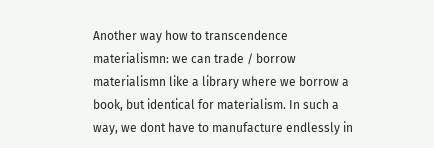Another way how to transcendence materialismn: we can trade / borrow materialismn like a library where we borrow a book, but identical for materialism. In such a way, we dont have to manufacture endlessly in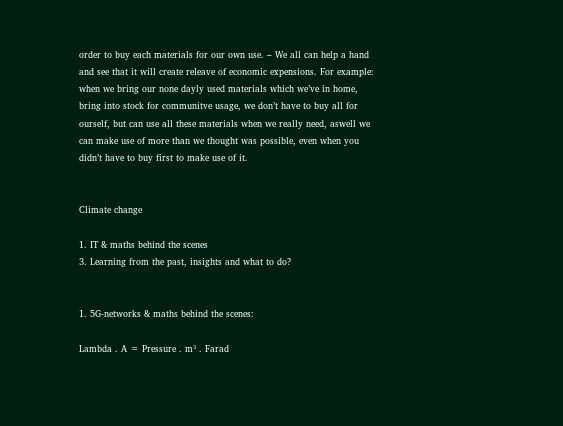order to buy each materials for our own use. – We all can help a hand and see that it will create releave of economic expensions. For example: when we bring our none dayly used materials which we’ve in home, bring into stock for communitve usage, we don’t have to buy all for ourself, but can use all these materials when we really need, aswell we can make use of more than we thought was possible, even when you didn’t have to buy first to make use of it.


Climate change

1. IT & maths behind the scenes
3. Learning from the past, insights and what to do?


1. 5G-networks & maths behind the scenes:

Lambda . A = Pressure . m³ . Farad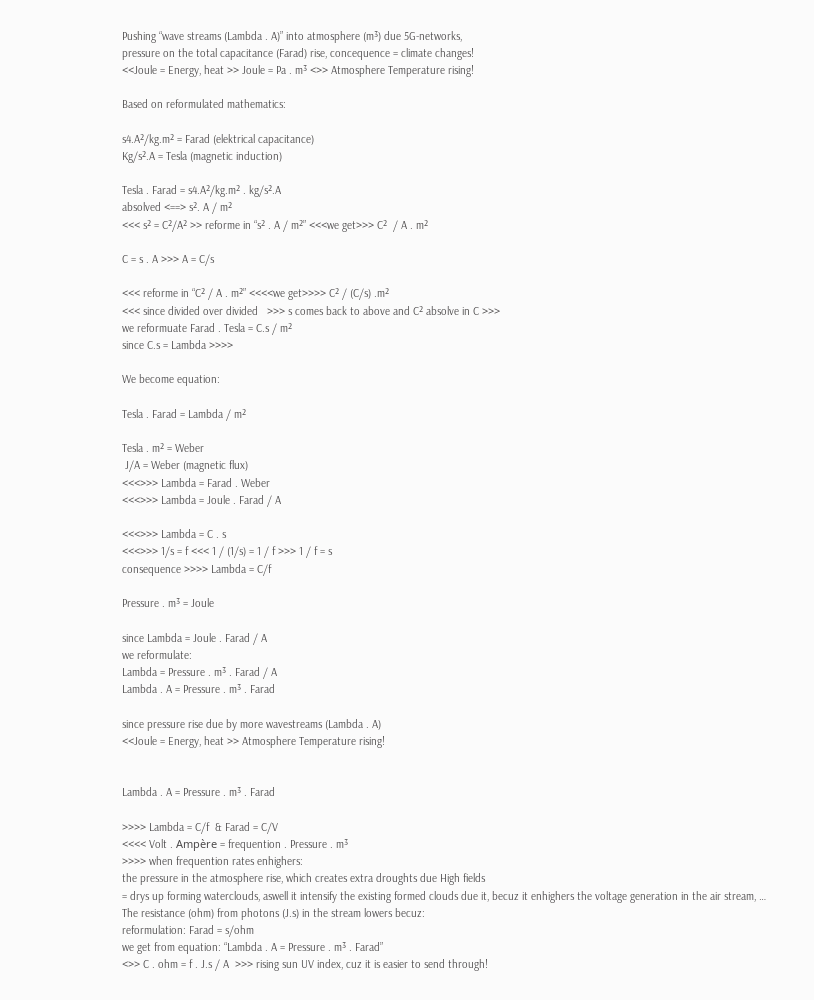Pushing “wave streams (Lambda . A)” into atmosphere (m³) due 5G-networks,
pressure on the total capacitance (Farad) rise, concequence = climate changes!
<<Joule = Energy, heat >> Joule = Pa . m³ <>> Atmosphere Temperature rising!

Based on reformulated mathematics:

s4.A²/kg.m² = Farad (elektrical capacitance)
Kg/s².A = Tesla (magnetic induction)

Tesla . Farad = s4.A²/kg.m² . kg/s².A
absolved <==> s². A / m²
<<< s² = C²/A² >> reforme in “s² . A / m²” <<<we get>>> C²  / A . m²

C = s . A >>> A = C/s

<<< reforme in “C² / A . m²” <<<<we get>>>> C² / (C/s) .m²
<<< since divided over divided   >>> s comes back to above and C² absolve in C >>>
we reformuate Farad . Tesla = C.s / m²
since C.s = Lambda >>>>

We become equation:

Tesla . Farad = Lambda / m²

Tesla . m² = Weber
 J/A = Weber (magnetic flux)
<<<>>> Lambda = Farad . Weber
<<<>>> Lambda = Joule . Farad / A

<<<>>> Lambda = C . s
<<<>>> 1/s = f <<< 1 / (1/s) = 1 / f >>> 1 / f = s
consequence >>>> Lambda = C/f

Pressure . m³ = Joule

since Lambda = Joule . Farad / A
we reformulate:
Lambda = Pressure . m³ . Farad / A
Lambda . A = Pressure . m³ . Farad

since pressure rise due by more wavestreams (Lambda . A)
<<Joule = Energy, heat >> Atmosphere Temperature rising!


Lambda . A = Pressure . m³ . Farad

>>>> Lambda = C/f  & Farad = C/V
<<<< Volt . Ampère = frequention . Pressure . m³
>>>> when frequention rates enhighers:
the pressure in the atmosphere rise, which creates extra droughts due High fields
= drys up forming waterclouds, aswell it intensify the existing formed clouds due it, becuz it enhighers the voltage generation in the air stream, …
The resistance (ohm) from photons (J.s) in the stream lowers becuz:
reformulation: Farad = s/ohm
we get from equation: “Lambda . A = Pressure . m³ . Farad”
<>> C . ohm = f . J.s / A  >>> rising sun UV index, cuz it is easier to send through!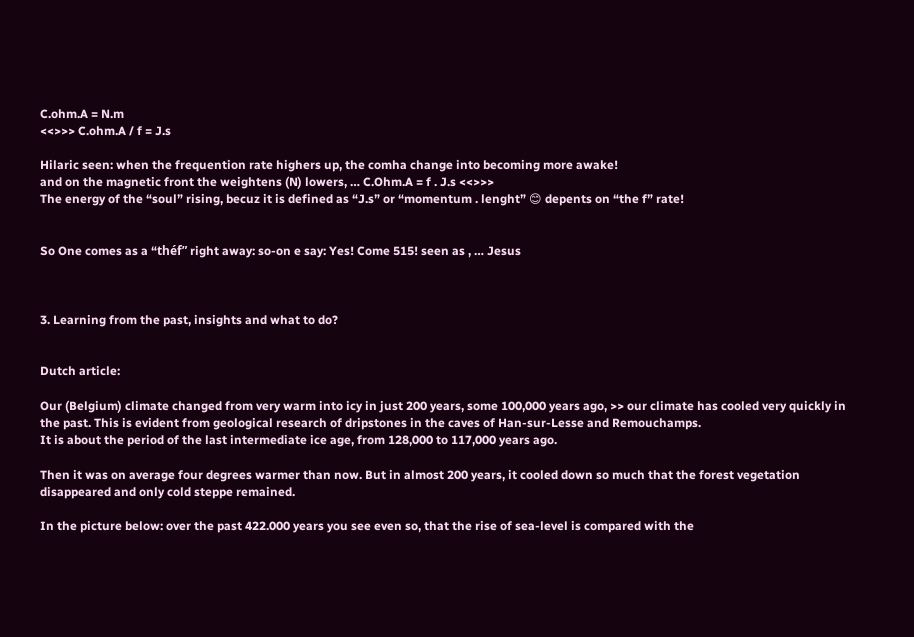C.ohm.A = N.m
<<>>> C.ohm.A / f = J.s

Hilaric seen: when the frequention rate highers up, the comha change into becoming more awake!
and on the magnetic front the weightens (N) lowers, … C.Ohm.A = f . J.s <<>>>
The energy of the “soul” rising, becuz it is defined as “J.s” or “momentum . lenght” 😊 depents on “the f” rate!


So One comes as a “théf” right away: so-on e say: Yes! Come 515! seen as , … Jesus



3. Learning from the past, insights and what to do?


Dutch article:

Our (Belgium) climate changed from very warm into icy in just 200 years, some 100,000 years ago, >> our climate has cooled very quickly in the past. This is evident from geological research of dripstones in the caves of Han-sur-Lesse and Remouchamps.
It is about the period of the last intermediate ice age, from 128,000 to 117,000 years ago.

Then it was on average four degrees warmer than now. But in almost 200 years, it cooled down so much that the forest vegetation disappeared and only cold steppe remained.

In the picture below: over the past 422.000 years you see even so, that the rise of sea-level is compared with the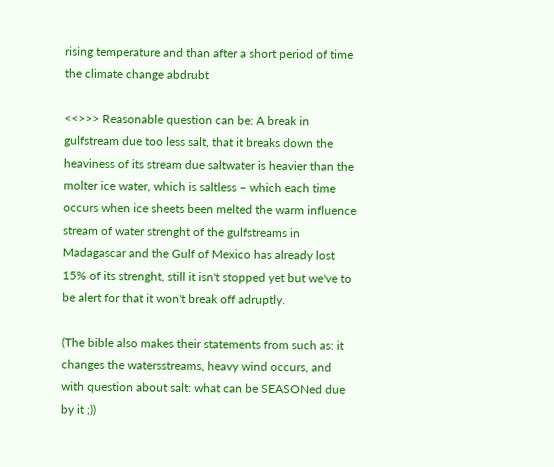rising temperature and than after a short period of time the climate change abdrubt

<<>>> Reasonable question can be: A break in gulfstream due too less salt, that it breaks down the heaviness of its stream due saltwater is heavier than the molter ice water, which is saltless – which each time occurs when ice sheets been melted the warm influence stream of water strenght of the gulfstreams in Madagascar and the Gulf of Mexico has already lost 15% of its strenght, still it isn't stopped yet but we've to be alert for that it won't break off adruptly.

(The bible also makes their statements from such as: it changes the watersstreams, heavy wind occurs, and with question about salt: what can be SEASONed due by it ;))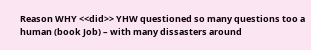Reason WHY <<did>> YHW questioned so many questions too a human (book Job) – with many dissasters around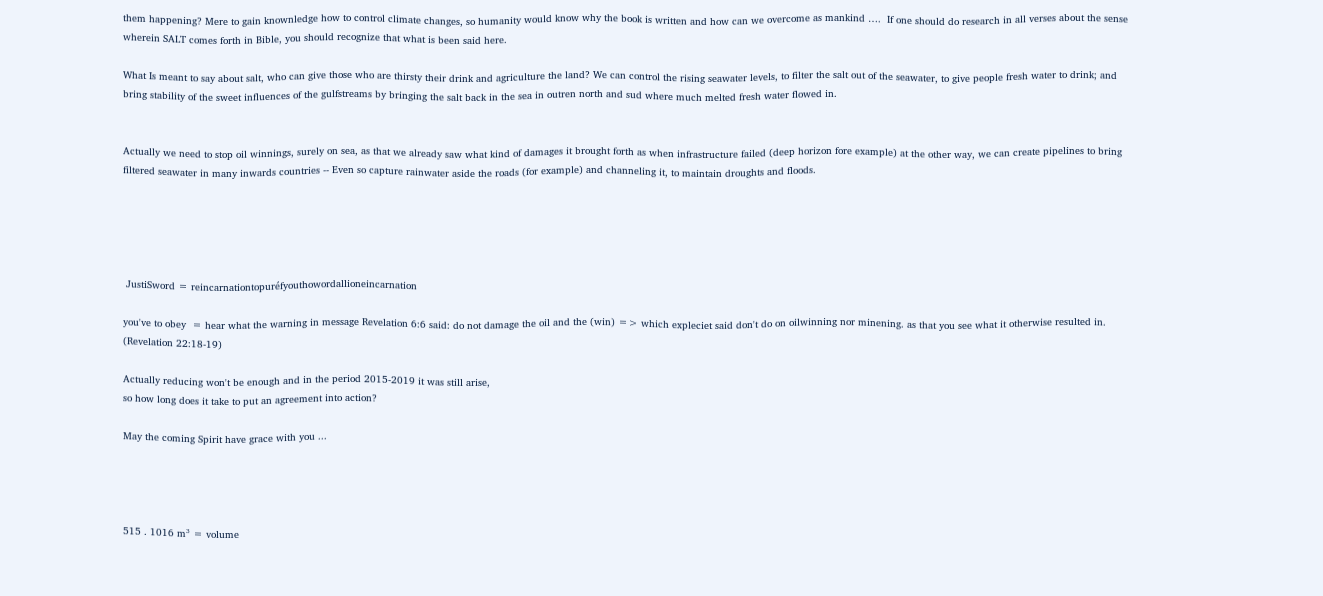them happening? Mere to gain knownledge how to control climate changes, so humanity would know why the book is written and how can we overcome as mankind ….  If one should do research in all verses about the sense wherein SALT comes forth in Bible, you should recognize that what is been said here.

What Is meant to say about salt, who can give those who are thirsty their drink and agriculture the land? We can control the rising seawater levels, to filter the salt out of the seawater, to give people fresh water to drink; and bring stability of the sweet influences of the gulfstreams by bringing the salt back in the sea in outren north and sud where much melted fresh water flowed in.


Actually we need to stop oil winnings, surely on sea, as that we already saw what kind of damages it brought forth as when infrastructure failed (deep horizon fore example) at the other way, we can create pipelines to bring filtered seawater in many inwards countries -- Even so capture rainwater aside the roads (for example) and channeling it, to maintain droughts and floods.





 JustiSword = reincarnationtopuréfyouthowordallioneincarnation

you've to obey  = hear what the warning in message Revelation 6:6 said: do not damage the oil and the (win) => which expleciet said don't do on oilwinning nor minening. as that you see what it otherwise resulted in. (Revelation 22:18-19)

Actually reducing won't be enough and in the period 2015-2019 it was still arise,
so how long does it take to put an agreement into action?

May the coming Spirit have grace with you ...




515 . 1016 m³ = volume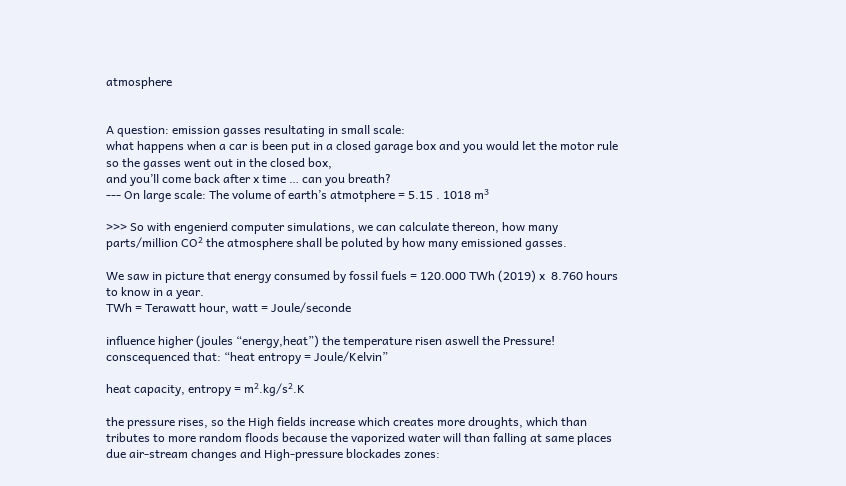atmosphere


A question: emission gasses resultating in small scale:
what happens when a car is been put in a closed garage box and you would let the motor rule so the gasses went out in the closed box,
and you’ll come back after x time … can you breath?
--- On large scale: The volume of earth’s atmotphere = 5.15 . 1018 m³

>>> So with engenierd computer simulations, we can calculate thereon, how many parts/million CO² the atmosphere shall be poluted by how many emissioned gasses.

We saw in picture that energy consumed by fossil fuels = 120.000 TWh (2019) x  8.760 hours to know in a year.
TWh = Terawatt hour, watt = Joule/seconde

influence higher (joules “energy,heat”) the temperature risen aswell the Pressure!
conscequenced that: “heat entropy = Joule/Kelvin”

heat capacity, entropy = m².kg/s².K

the pressure rises, so the High fields increase which creates more droughts, which than tributes to more random floods because the vaporized water will than falling at same places due air-stream changes and High-pressure blockades zones: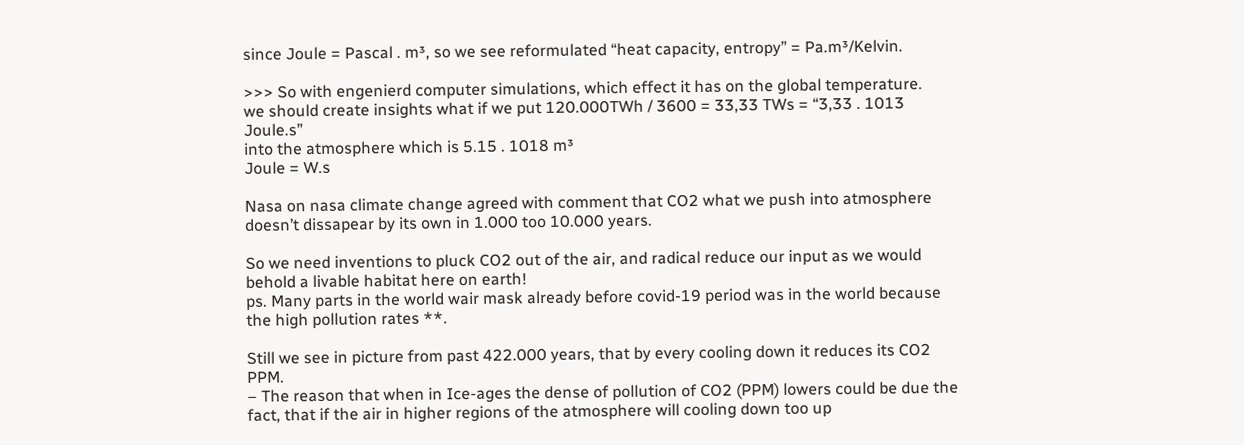since Joule = Pascal . m³, so we see reformulated “heat capacity, entropy” = Pa.m³/Kelvin.

>>> So with engenierd computer simulations, which effect it has on the global temperature.
we should create insights what if we put 120.000TWh / 3600 = 33,33 TWs = “3,33 . 1013 Joule.s”
into the atmosphere which is 5.15 . 1018 m³
Joule = W.s

Nasa on nasa climate change agreed with comment that CO2 what we push into atmosphere doesn’t dissapear by its own in 1.000 too 10.000 years.

So we need inventions to pluck CO2 out of the air, and radical reduce our input as we would behold a livable habitat here on earth!
ps. Many parts in the world wair mask already before covid-19 period was in the world because the high pollution rates **.

Still we see in picture from past 422.000 years, that by every cooling down it reduces its CO2 PPM.
– The reason that when in Ice-ages the dense of pollution of CO2 (PPM) lowers could be due the fact, that if the air in higher regions of the atmosphere will cooling down too up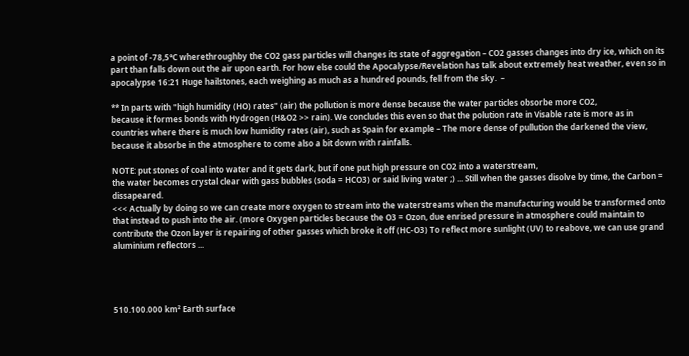a point of -78,5°C wherethroughby the CO2 gass particles will changes its state of aggregation – CO2 gasses changes into dry ice, which on its part than falls down out the air upon earth. For how else could the Apocalypse/Revelation has talk about extremely heat weather, even so in apocalypse 16:21 Huge hailstones, each weighing as much as a hundred pounds, fell from the sky.  –

** In parts with "high humidity (HO) rates" (air) the pollution is more dense because the water particles obsorbe more CO2,
because it formes bonds with Hydrogen (H&O2 >> rain). We concludes this even so that the polution rate in Visable rate is more as in countries where there is much low humidity rates (air), such as Spain for example – The more dense of pullution the darkened the view, because it absorbe in the atmosphere to come also a bit down with rainfalls.

NOTE: put stones of coal into water and it gets dark, but if one put high pressure on CO2 into a waterstream,
the water becomes crystal clear with gass bubbles (soda = HCO3) or said living water ;) ... Still when the gasses disolve by time, the Carbon = dissapeared.
<<< Actually by doing so we can create more oxygen to stream into the waterstreams when the manufacturing would be transformed onto that instead to push into the air. (more Oxygen particles because the O3 = Ozon, due enrised pressure in atmosphere could maintain to contribute the Ozon layer is repairing of other gasses which broke it off (HC-O3) To reflect more sunlight (UV) to reabove, we can use grand aluminium reflectors ...




510.100.000 km² Earth surface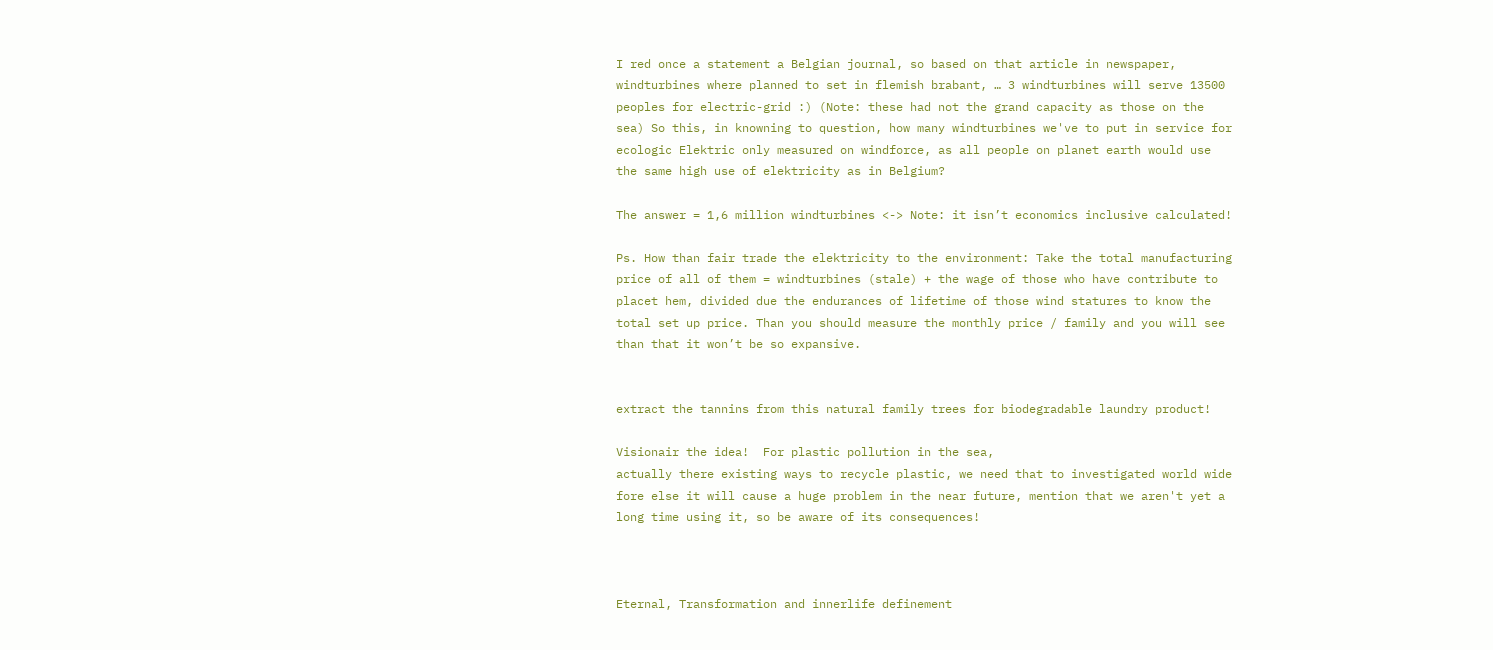I red once a statement a Belgian journal, so based on that article in newspaper, windturbines where planned to set in flemish brabant, … 3 windturbines will serve 13500 peoples for electric-grid :) (Note: these had not the grand capacity as those on the sea) So this, in knowning to question, how many windturbines we've to put in service for ecologic Elektric only measured on windforce, as all people on planet earth would use the same high use of elektricity as in Belgium?

The answer = 1,6 million windturbines <-> Note: it isn’t economics inclusive calculated!

Ps. How than fair trade the elektricity to the environment: Take the total manufacturing price of all of them = windturbines (stale) + the wage of those who have contribute to placet hem, divided due the endurances of lifetime of those wind statures to know the total set up price. Than you should measure the monthly price / family and you will see than that it won’t be so expansive.


extract the tannins from this natural family trees for biodegradable laundry product!

Visionair the idea!  For plastic pollution in the sea,
actually there existing ways to recycle plastic, we need that to investigated world wide fore else it will cause a huge problem in the near future, mention that we aren't yet a long time using it, so be aware of its consequences!



Eternal, Transformation and innerlife definement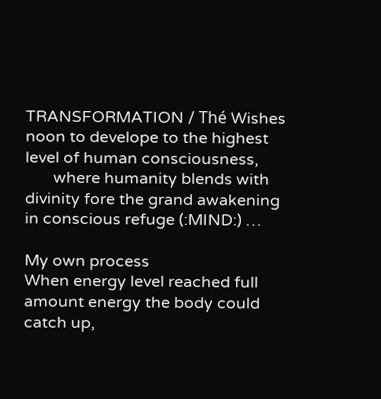TRANSFORMATION / Thé Wishes noon to develope to the highest level of human consciousness,
       where humanity blends with divinity fore the grand awakening in conscious refuge (:MIND:) …

My own process
When energy level reached full amount energy the body could catch up,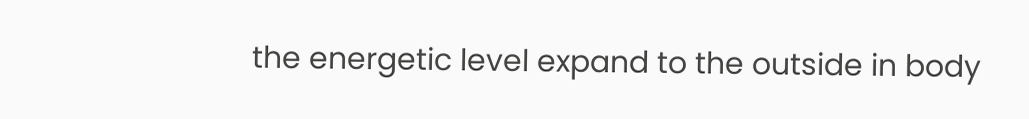the energetic level expand to the outside in body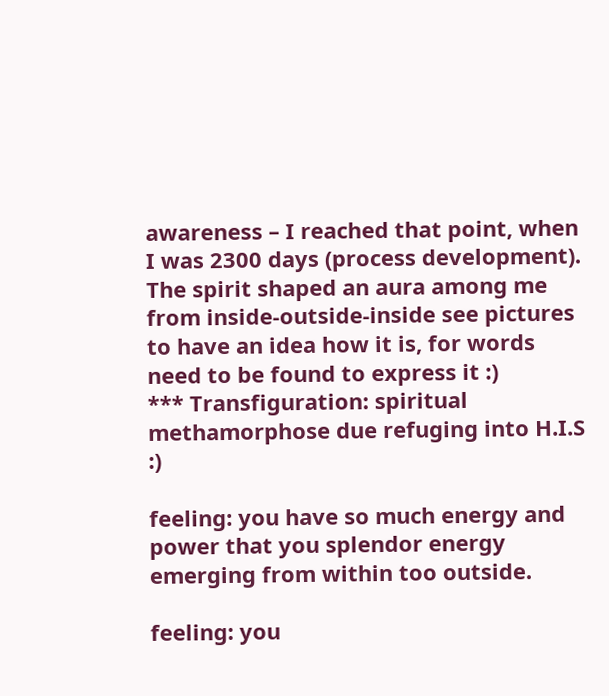awareness – I reached that point, when I was 2300 days (process development). The spirit shaped an aura among me from inside-outside-inside see pictures to have an idea how it is, for words need to be found to express it :)
*** Transfiguration: spiritual methamorphose due refuging into H.I.S :)

feeling: you have so much energy and power that you splendor energy emerging from within too outside.

feeling: you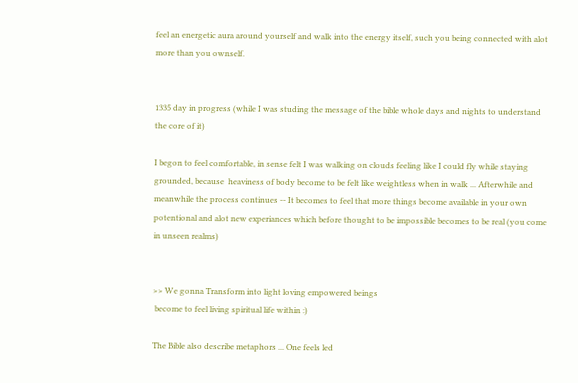feel an energetic aura around yourself and walk into the energy itself, such you being connected with alot more than you ownself.


1335 day in progress (while I was studing the message of the bible whole days and nights to understand the core of it)

I begon to feel comfortable, in sense felt I was walking on clouds feeling like I could fly while staying grounded, because  heaviness of body become to be felt like weightless when in walk ... Afterwhile and meanwhile the process continues -- It becomes to feel that more things become available in your own potentional and alot new experiances which before thought to be impossible becomes to be real (you come in unseen realms)


>> We gonna Transform into light loving empowered beings
 become to feel living spiritual life within :)

The Bible also describe metaphors ... One feels led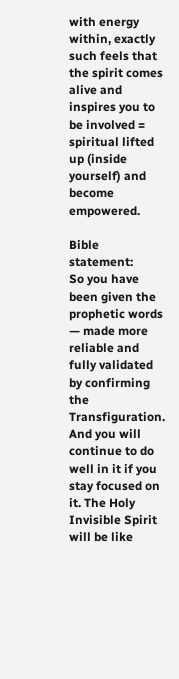with energy within, exactly such feels that the spirit comes alive and inspires you to be involved = spiritual lifted up (inside yourself) and become empowered.

Bible statement:
So you have been given the prophetic words — made more reliable and fully validated by confirming the Transfiguration. And you will continue to do well in it if you stay focused on it. The Holy Invisible Spirit will be like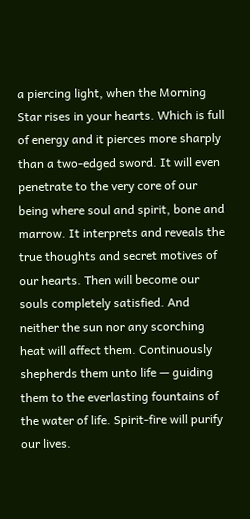a piercing light, when the Morning Star rises in your hearts. Which is full of energy and it pierces more sharply than a two-edged sword. It will even penetrate to the very core of our being where soul and spirit, bone and marrow. It interprets and reveals the true thoughts and secret motives of our hearts. Then will become our souls completely satisfied. And neither the sun nor any scorching heat will affect them. Continuously shepherds them unto life — guiding them to the everlasting fountains of the water of life. Spirit-fire will purify our lives.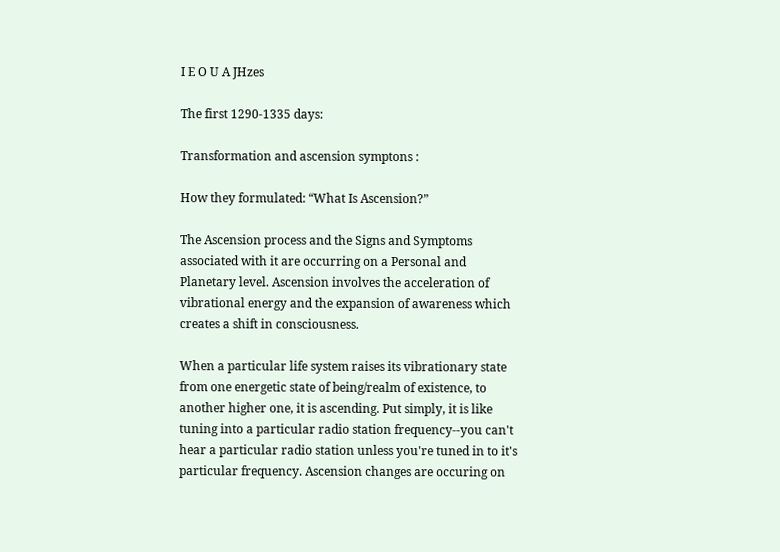I E O U A JHzes

The first 1290-1335 days:

Transformation and ascension symptons :

How they formulated: “What Is Ascension?”

The Ascension process and the Signs and Symptoms associated with it are occurring on a Personal and Planetary level. Ascension involves the acceleration of vibrational energy and the expansion of awareness which creates a shift in consciousness.

When a particular life system raises its vibrationary state from one energetic state of being/realm of existence, to another higher one, it is ascending. Put simply, it is like tuning into a particular radio station frequency--you can't hear a particular radio station unless you're tuned in to it's particular frequency. Ascension changes are occuring on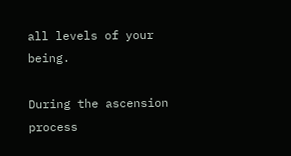all levels of your being.

During the ascension process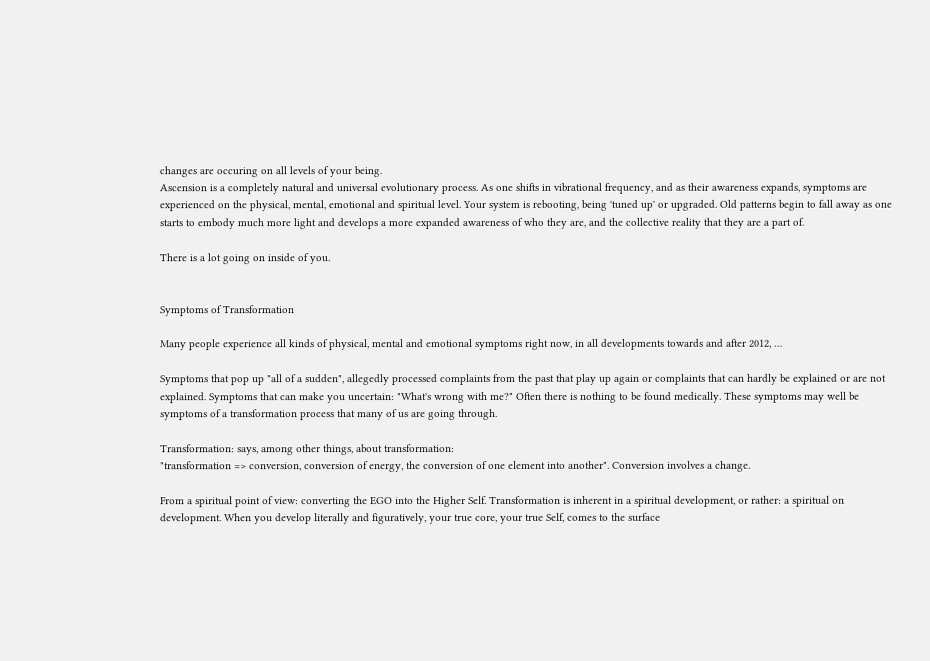changes are occuring on all levels of your being.
Ascension is a completely natural and universal evolutionary process. As one shifts in vibrational frequency, and as their awareness expands, symptoms are experienced on the physical, mental, emotional and spiritual level. Your system is rebooting, being 'tuned up' or upgraded. Old patterns begin to fall away as one starts to embody much more light and develops a more expanded awareness of who they are, and the collective reality that they are a part of.

There is a lot going on inside of you.


Symptoms of Transformation

Many people experience all kinds of physical, mental and emotional symptoms right now, in all developments towards and after 2012, …

Symptoms that pop up "all of a sudden", allegedly processed complaints from the past that play up again or complaints that can hardly be explained or are not explained. Symptoms that can make you uncertain: "What's wrong with me?" Often there is nothing to be found medically. These symptoms may well be symptoms of a transformation process that many of us are going through.

Transformation: says, among other things, about transformation:
"transformation => conversion, conversion of energy, the conversion of one element into another". Conversion involves a change.

From a spiritual point of view: converting the EGO into the Higher Self. Transformation is inherent in a spiritual development, or rather: a spiritual on development. When you develop literally and figuratively, your true core, your true Self, comes to the surface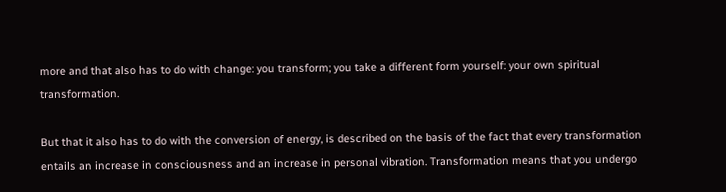more and that also has to do with change: you transform; you take a different form yourself: your own spiritual transformation.

But that it also has to do with the conversion of energy, is described on the basis of the fact that every transformation entails an increase in consciousness and an increase in personal vibration. Transformation means that you undergo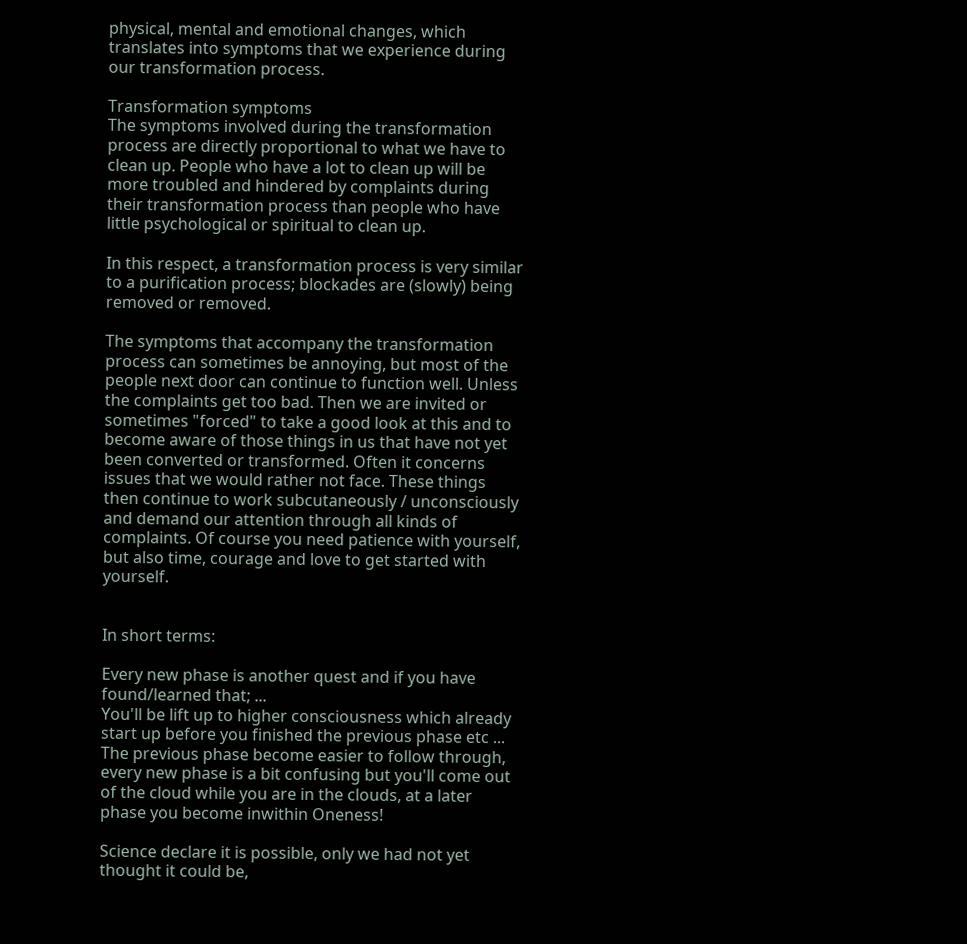physical, mental and emotional changes, which translates into symptoms that we experience during our transformation process.

Transformation symptoms
The symptoms involved during the transformation process are directly proportional to what we have to clean up. People who have a lot to clean up will be more troubled and hindered by complaints during their transformation process than people who have little psychological or spiritual to clean up.

In this respect, a transformation process is very similar to a purification process; blockades are (slowly) being removed or removed.

The symptoms that accompany the transformation process can sometimes be annoying, but most of the people next door can continue to function well. Unless the complaints get too bad. Then we are invited or sometimes "forced" to take a good look at this and to become aware of those things in us that have not yet been converted or transformed. Often it concerns issues that we would rather not face. These things then continue to work subcutaneously / unconsciously and demand our attention through all kinds of complaints. Of course you need patience with yourself, but also time, courage and love to get started with yourself.


In short terms:

Every new phase is another quest and if you have found/learned that; ...
You'll be lift up to higher consciousness which already start up before you finished the previous phase etc ... The previous phase become easier to follow through, every new phase is a bit confusing but you'll come out of the cloud while you are in the clouds, at a later phase you become inwithin Oneness!

Science declare it is possible, only we had not yet thought it could be,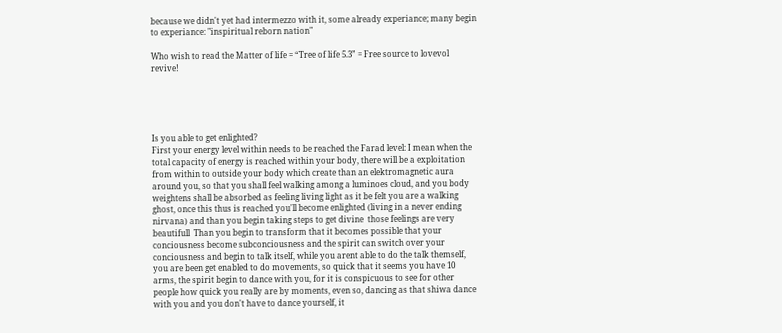because we didn't yet had intermezzo with it, some already experiance; many begin to experiance: "inspiritual reborn nation"

Who wish to read the Matter of life = “Tree of life 5.3” = Free source to lovevol revive!





Is you able to get enlighted?
First your energy level within needs to be reached the Farad level: I mean when the total capacity of energy is reached within your body, there will be a exploitation from within to outside your body which create than an elektromagnetic aura around you, so that you shall feel walking among a luminoes cloud, and you body weightens shall be absorbed as feeling living light as it be felt you are a walking ghost, once this thus is reached you'll become enlighted (living in a never ending nirvana) and than you begin taking steps to get divine  those feelings are very beautifull  Than you begin to transform that it becomes possible that your conciousness become subconciousness and the spirit can switch over your conciousness and begin to talk itself, while you arent able to do the talk themself, you are been get enabled to do movements, so quick that it seems you have 10 arms, the spirit begin to dance with you, for it is conspicuous to see for other people how quick you really are by moments, even so, dancing as that shiwa dance with you and you don't have to dance yourself, it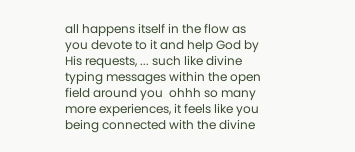all happens itself in the flow as you devote to it and help God by His requests, ... such like divine typing messages within the open field around you  ohhh so many more experiences, it feels like you being connected with the divine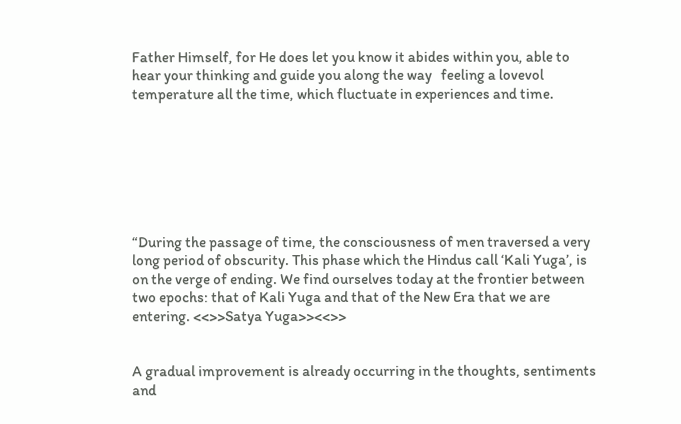Father Himself, for He does let you know it abides within you, able to hear your thinking and guide you along the way   feeling a lovevol temperature all the time, which fluctuate in experiences and time.







“During the passage of time, the consciousness of men traversed a very long period of obscurity. This phase which the Hindus call ‘Kali Yuga’, is on the verge of ending. We find ourselves today at the frontier between two epochs: that of Kali Yuga and that of the New Era that we are entering. <<>>Satya Yuga>><<>>


A gradual improvement is already occurring in the thoughts, sentiments and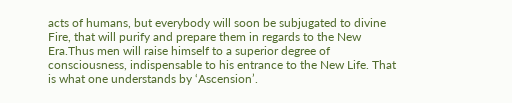acts of humans, but everybody will soon be subjugated to divine Fire, that will purify and prepare them in regards to the New Era.Thus men will raise himself to a superior degree of consciousness, indispensable to his entrance to the New Life. That is what one understands by ‘Ascension’.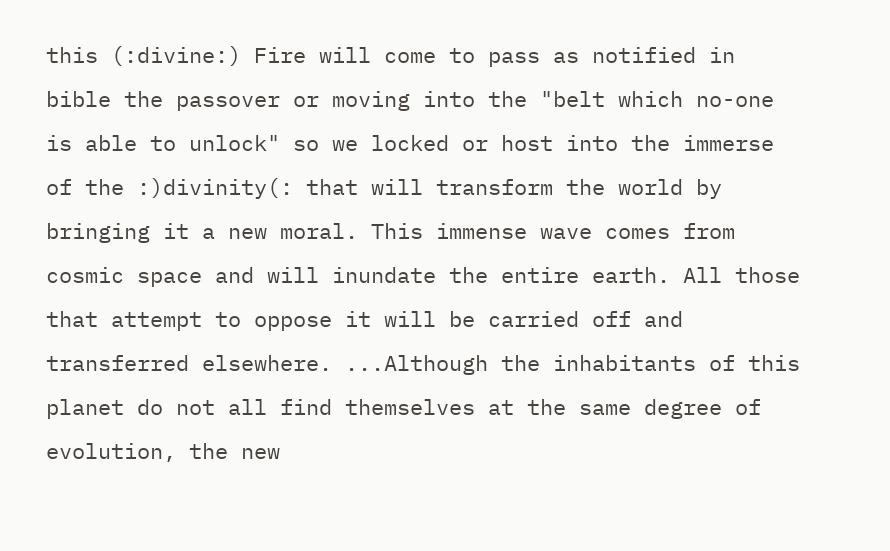this (:divine:) Fire will come to pass as notified in bible the passover or moving into the "belt which no-one is able to unlock" so we locked or host into the immerse of the :)divinity(: that will transform the world by bringing it a new moral. This immense wave comes from cosmic space and will inundate the entire earth. All those that attempt to oppose it will be carried off and transferred elsewhere. ...Although the inhabitants of this planet do not all find themselves at the same degree of evolution, the new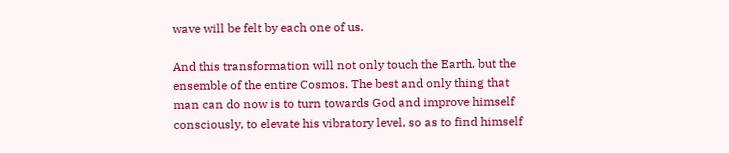wave will be felt by each one of us.

And this transformation will not only touch the Earth, but the ensemble of the entire Cosmos. The best and only thing that man can do now is to turn towards God and improve himself consciously, to elevate his vibratory level, so as to find himself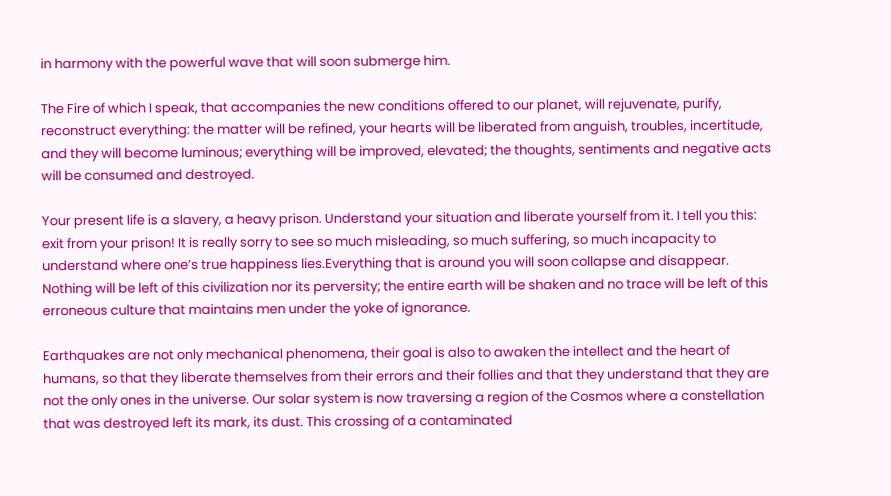in harmony with the powerful wave that will soon submerge him.

The Fire of which I speak, that accompanies the new conditions offered to our planet, will rejuvenate, purify, reconstruct everything: the matter will be refined, your hearts will be liberated from anguish, troubles, incertitude, and they will become luminous; everything will be improved, elevated; the thoughts, sentiments and negative acts will be consumed and destroyed.

Your present life is a slavery, a heavy prison. Understand your situation and liberate yourself from it. I tell you this: exit from your prison! It is really sorry to see so much misleading, so much suffering, so much incapacity to understand where one’s true happiness lies.Everything that is around you will soon collapse and disappear. Nothing will be left of this civilization nor its perversity; the entire earth will be shaken and no trace will be left of this erroneous culture that maintains men under the yoke of ignorance.

Earthquakes are not only mechanical phenomena, their goal is also to awaken the intellect and the heart of humans, so that they liberate themselves from their errors and their follies and that they understand that they are not the only ones in the universe. Our solar system is now traversing a region of the Cosmos where a constellation that was destroyed left its mark, its dust. This crossing of a contaminated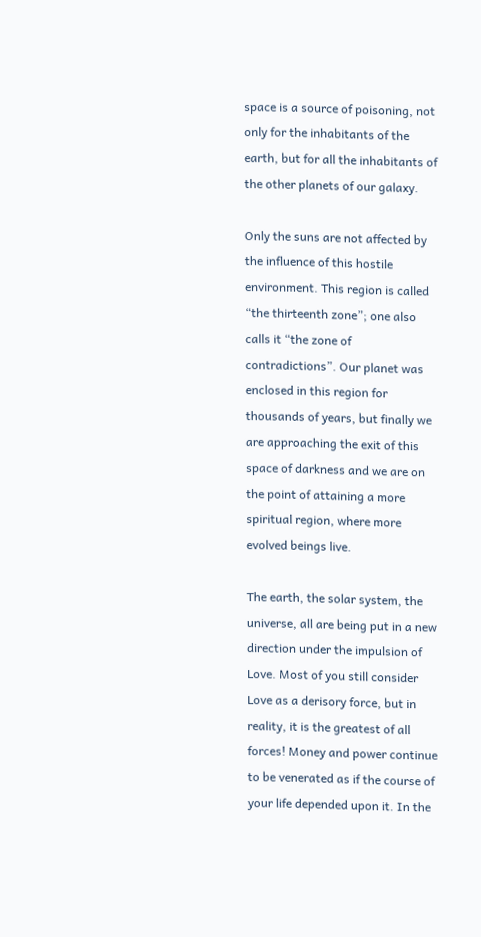space is a source of poisoning, not only for the inhabitants of the earth, but for all the inhabitants of the other planets of our galaxy.

Only the suns are not affected by the influence of this hostile environment. This region is called “the thirteenth zone”; one also calls it “the zone of contradictions”. Our planet was enclosed in this region for thousands of years, but finally we are approaching the exit of this space of darkness and we are on the point of attaining a more spiritual region, where more evolved beings live.

The earth, the solar system, the universe, all are being put in a new direction under the impulsion of Love. Most of you still consider Love as a derisory force, but in reality, it is the greatest of all forces! Money and power continue to be venerated as if the course of your life depended upon it. In the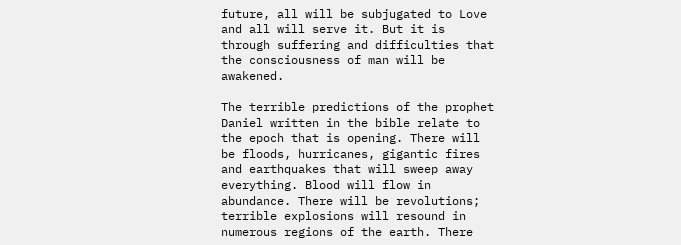future, all will be subjugated to Love and all will serve it. But it is through suffering and difficulties that the consciousness of man will be awakened.

The terrible predictions of the prophet Daniel written in the bible relate to the epoch that is opening. There will be floods, hurricanes, gigantic fires and earthquakes that will sweep away everything. Blood will flow in abundance. There will be revolutions; terrible explosions will resound in numerous regions of the earth. There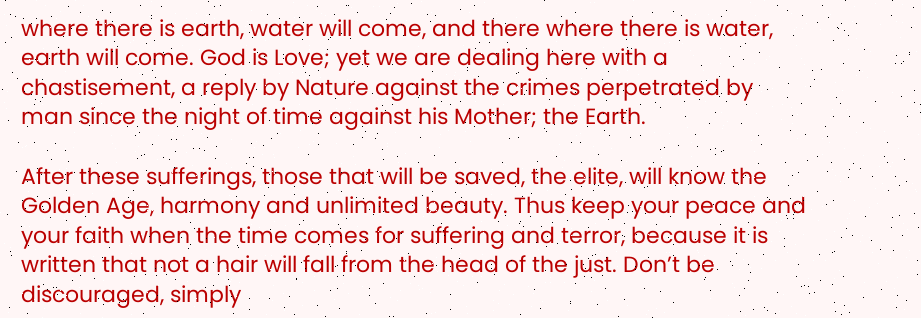where there is earth, water will come, and there where there is water, earth will come. God is Love; yet we are dealing here with a chastisement, a reply by Nature against the crimes perpetrated by man since the night of time against his Mother; the Earth.

After these sufferings, those that will be saved, the elite, will know the Golden Age, harmony and unlimited beauty. Thus keep your peace and your faith when the time comes for suffering and terror, because it is written that not a hair will fall from the head of the just. Don’t be discouraged, simply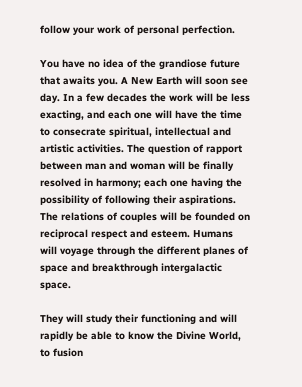follow your work of personal perfection.

You have no idea of the grandiose future that awaits you. A New Earth will soon see day. In a few decades the work will be less exacting, and each one will have the time to consecrate spiritual, intellectual and artistic activities. The question of rapport between man and woman will be finally resolved in harmony; each one having the possibility of following their aspirations. The relations of couples will be founded on reciprocal respect and esteem. Humans will voyage through the different planes of space and breakthrough intergalactic space.

They will study their functioning and will rapidly be able to know the Divine World, to fusion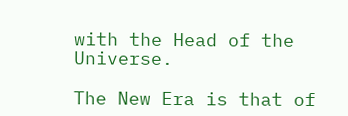with the Head of the Universe.

The New Era is that of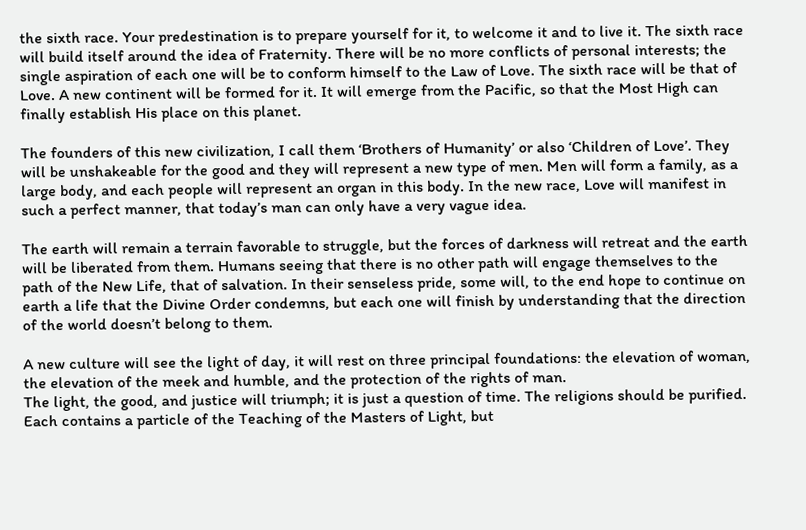the sixth race. Your predestination is to prepare yourself for it, to welcome it and to live it. The sixth race will build itself around the idea of Fraternity. There will be no more conflicts of personal interests; the single aspiration of each one will be to conform himself to the Law of Love. The sixth race will be that of Love. A new continent will be formed for it. It will emerge from the Pacific, so that the Most High can finally establish His place on this planet.

The founders of this new civilization, I call them ‘Brothers of Humanity’ or also ‘Children of Love’. They will be unshakeable for the good and they will represent a new type of men. Men will form a family, as a large body, and each people will represent an organ in this body. In the new race, Love will manifest in such a perfect manner, that today’s man can only have a very vague idea.

The earth will remain a terrain favorable to struggle, but the forces of darkness will retreat and the earth will be liberated from them. Humans seeing that there is no other path will engage themselves to the path of the New Life, that of salvation. In their senseless pride, some will, to the end hope to continue on earth a life that the Divine Order condemns, but each one will finish by understanding that the direction of the world doesn’t belong to them.

A new culture will see the light of day, it will rest on three principal foundations: the elevation of woman, the elevation of the meek and humble, and the protection of the rights of man.
The light, the good, and justice will triumph; it is just a question of time. The religions should be purified. Each contains a particle of the Teaching of the Masters of Light, but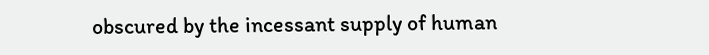obscured by the incessant supply of human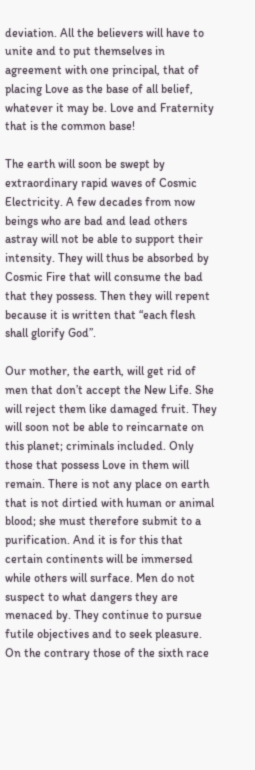deviation. All the believers will have to unite and to put themselves in agreement with one principal, that of placing Love as the base of all belief, whatever it may be. Love and Fraternity that is the common base!

The earth will soon be swept by extraordinary rapid waves of Cosmic Electricity. A few decades from now beings who are bad and lead others astray will not be able to support their intensity. They will thus be absorbed by Cosmic Fire that will consume the bad that they possess. Then they will repent because it is written that “each flesh shall glorify God”.

Our mother, the earth, will get rid of men that don’t accept the New Life. She will reject them like damaged fruit. They will soon not be able to reincarnate on this planet; criminals included. Only those that possess Love in them will remain. There is not any place on earth that is not dirtied with human or animal blood; she must therefore submit to a purification. And it is for this that certain continents will be immersed while others will surface. Men do not suspect to what dangers they are menaced by. They continue to pursue futile objectives and to seek pleasure. On the contrary those of the sixth race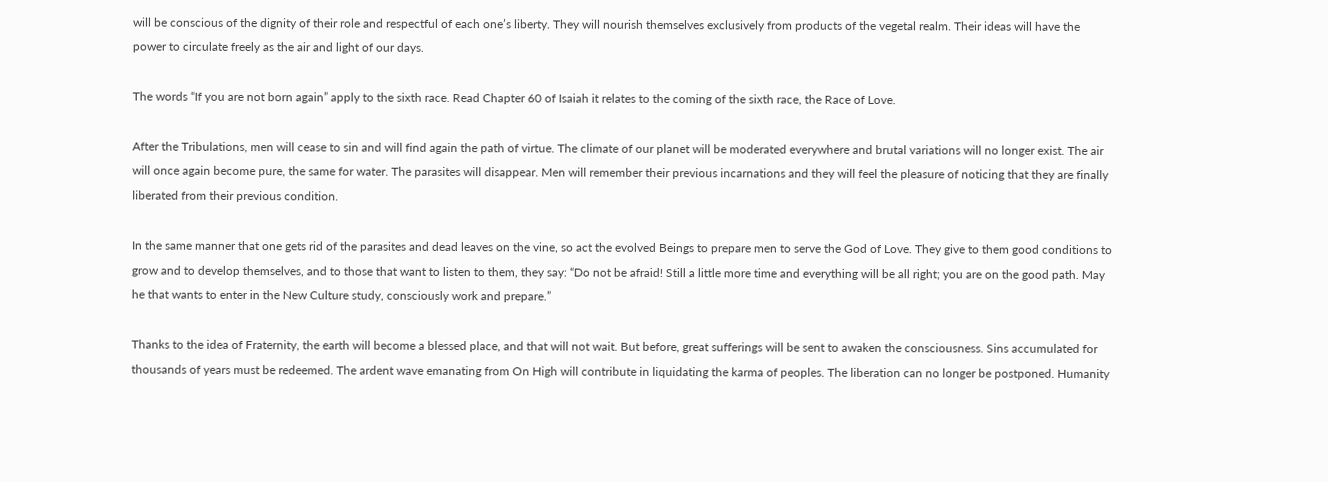will be conscious of the dignity of their role and respectful of each one’s liberty. They will nourish themselves exclusively from products of the vegetal realm. Their ideas will have the power to circulate freely as the air and light of our days.

The words “If you are not born again” apply to the sixth race. Read Chapter 60 of Isaiah it relates to the coming of the sixth race, the Race of Love.

After the Tribulations, men will cease to sin and will find again the path of virtue. The climate of our planet will be moderated everywhere and brutal variations will no longer exist. The air will once again become pure, the same for water. The parasites will disappear. Men will remember their previous incarnations and they will feel the pleasure of noticing that they are finally liberated from their previous condition.

In the same manner that one gets rid of the parasites and dead leaves on the vine, so act the evolved Beings to prepare men to serve the God of Love. They give to them good conditions to grow and to develop themselves, and to those that want to listen to them, they say: “Do not be afraid! Still a little more time and everything will be all right; you are on the good path. May he that wants to enter in the New Culture study, consciously work and prepare.”

Thanks to the idea of Fraternity, the earth will become a blessed place, and that will not wait. But before, great sufferings will be sent to awaken the consciousness. Sins accumulated for thousands of years must be redeemed. The ardent wave emanating from On High will contribute in liquidating the karma of peoples. The liberation can no longer be postponed. Humanity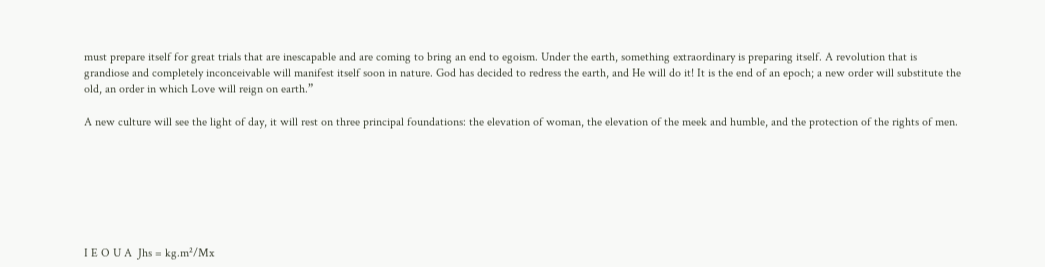must prepare itself for great trials that are inescapable and are coming to bring an end to egoism. Under the earth, something extraordinary is preparing itself. A revolution that is grandiose and completely inconceivable will manifest itself soon in nature. God has decided to redress the earth, and He will do it! It is the end of an epoch; a new order will substitute the old, an order in which Love will reign on earth.”

A new culture will see the light of day, it will rest on three principal foundations: the elevation of woman, the elevation of the meek and humble, and the protection of the rights of men.







I E O U A  Jhs = kg.m²/Mx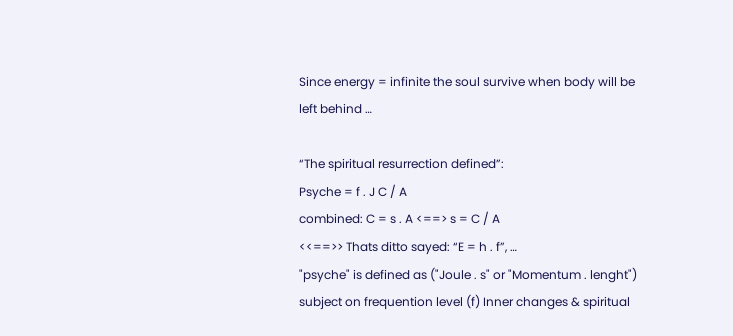Since energy = infinite the soul survive when body will be left behind …

“The spiritual resurrection defined”:
Psyche = f . J C / A
combined: C = s . A <==> s = C / A
<<==>> Thats ditto sayed: “E = h . f”, …
"psyche" is defined as ("Joule . s" or "Momentum . lenght")
subject on frequention level (f) Inner changes & spiritual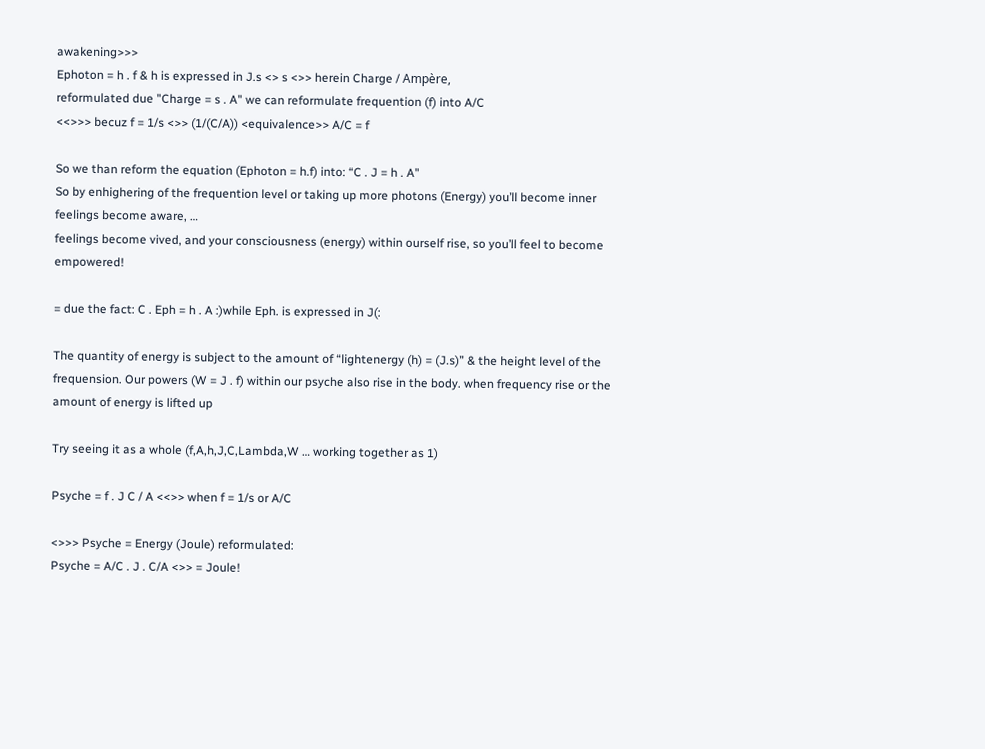awakening>>>
Ephoton = h . f & h is expressed in J.s <> s <>> herein Charge / Ampère,
reformulated due "Charge = s . A" we can reformulate frequention (f) into A/C
<<>>> becuz f = 1/s <>> (1/(C/A)) <equivalence>> A/C = f

So we than reform the equation (Ephoton = h.f) into: “C . J = h . A"
So by enhighering of the frequention level or taking up more photons (Energy) you’ll become inner feelings become aware, …
feelings become vived, and your consciousness (energy) within ourself rise, so you’ll feel to become empowered!

= due the fact: C . Eph = h . A :)while Eph. is expressed in J(:

The quantity of energy is subject to the amount of “lightenergy (h) = (J.s)” & the height level of the frequension. Our powers (W = J . f) within our psyche also rise in the body. when frequency rise or the amount of energy is lifted up

Try seeing it as a whole (f,A,h,J,C,Lambda,W … working together as 1)

Psyche = f . J C / A <<>> when f = 1/s or A/C

<>>> Psyche = Energy (Joule) reformulated:
Psyche = A/C . J . C/A <>> = Joule!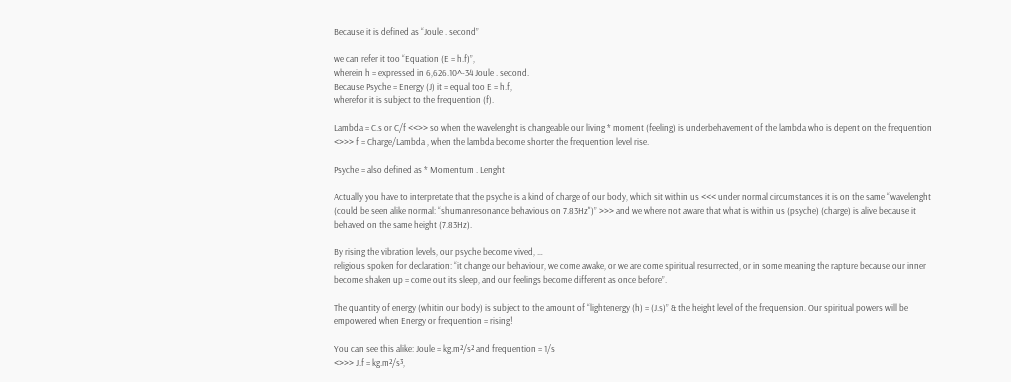Because it is defined as “Joule . second”

we can refer it too “Equation (E = h.f)”,
wherein h = expressed in 6,626.10^-34 Joule . second.
Because Psyche = Energy (J) it = equal too E = h.f,
wherefor it is subject to the frequention (f).

Lambda = C.s or C/f <<>> so when the wavelenght is changeable our living * moment (feeling) is underbehavement of the lambda who is depent on the frequention
<>>> f = Charge/Lambda , when the lambda become shorter the frequention level rise.

Psyche = also defined as * Momentum . Lenght

Actually you have to interpretate that the psyche is a kind of charge of our body, which sit within us <<< under normal circumstances it is on the same “wavelenght (could be seen alike normal: “shumanresonance behavious on 7.83Hz")” >>> and we where not aware that what is within us (psyche) (charge) is alive because it behaved on the same height (7.83Hz).

By rising the vibration levels, our psyche become vived, …
religious spoken for declaration: “it change our behaviour, we come awake, or we are come spiritual resurrected, or in some meaning the rapture because our inner become shaken up = come out its sleep, and our feelings become different as once before”.

The quantity of energy (whitin our body) is subject to the amount of “lightenergy (h) = (J.s)” & the height level of the frequension. Our spiritual powers will be empowered when Energy or frequention = rising!

You can see this alike: Joule = kg.m²/s² and frequention = 1/s
<>>> J.f = kg.m²/s³,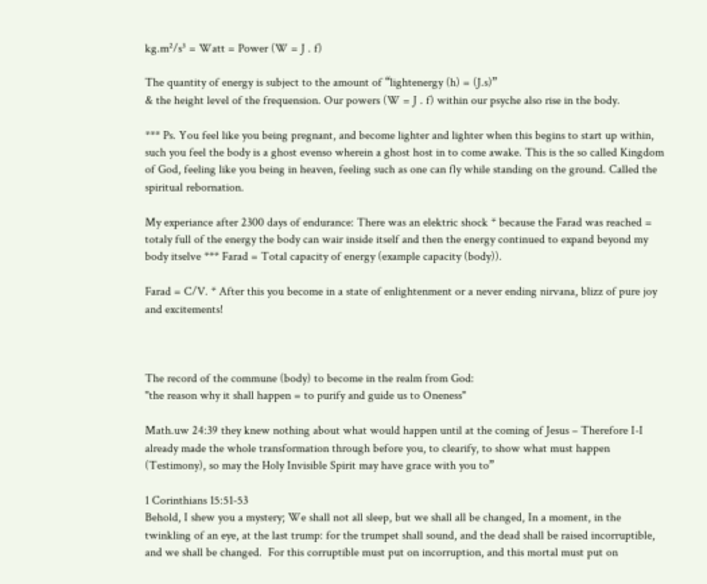kg.m²/s³ = Watt = Power (W = J . f)

The quantity of energy is subject to the amount of “lightenergy (h) = (J.s)”
& the height level of the frequension. Our powers (W = J . f) within our psyche also rise in the body.

*** Ps. You feel like you being pregnant, and become lighter and lighter when this begins to start up within, such you feel the body is a ghost evenso wherein a ghost host in to come awake. This is the so called Kingdom of God, feeling like you being in heaven, feeling such as one can fly while standing on the ground. Called the spiritual rebornation.

My experiance after 2300 days of endurance: There was an elektric shock * because the Farad was reached = totaly full of the energy the body can wair inside itself and then the energy continued to expand beyond my body itselve *** Farad = Total capacity of energy (example capacity (body)).

Farad = C/V. * After this you become in a state of enlightenment or a never ending nirvana, blizz of pure joy and excitements!



The record of the commune (body) to become in the realm from God:
"the reason why it shall happen = to purify and guide us to Oneness"

Math.uw 24:39 they knew nothing about what would happen until at the coming of Jesus – Therefore I-I already made the whole transformation through before you, to clearify, to show what must happen (Testimony), so may the Holy Invisible Spirit may have grace with you to”

1 Corinthians 15:51-53
Behold, I shew you a mystery; We shall not all sleep, but we shall all be changed, In a moment, in the twinkling of an eye, at the last trump: for the trumpet shall sound, and the dead shall be raised incorruptible, and we shall be changed.  For this corruptible must put on incorruption, and this mortal must put on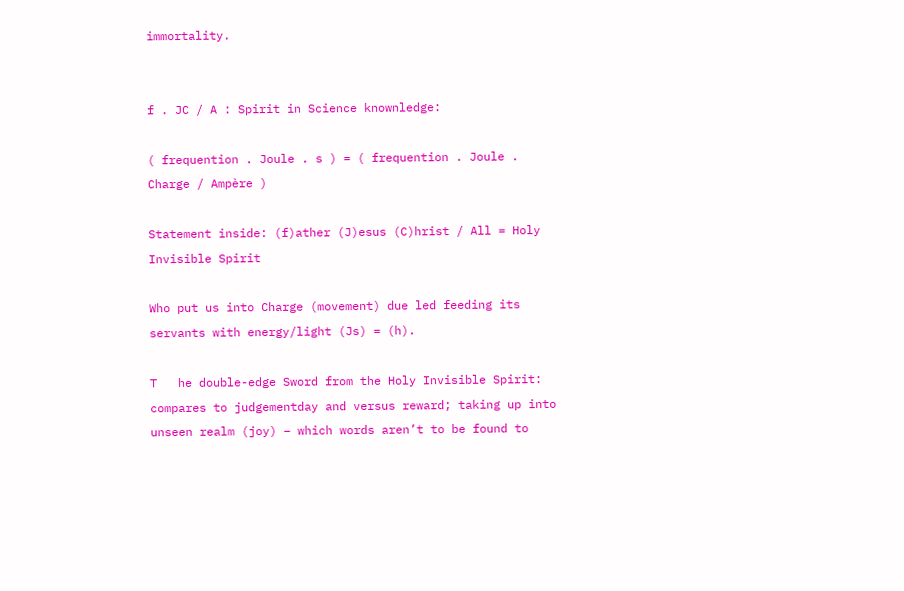immortality.


f . JC / A : Spirit in Science knownledge:

( frequention . Joule . s ) = ( frequention . Joule . Charge / Ampère )

Statement inside: (f)ather (J)esus (C)hrist / All = Holy Invisible Spirit

Who put us into Charge (movement) due led feeding its servants with energy/light (Js) = (h).

T   he double-edge Sword from the Holy Invisible Spirit: compares to judgementday and versus reward; taking up into unseen realm (joy) – which words aren’t to be found to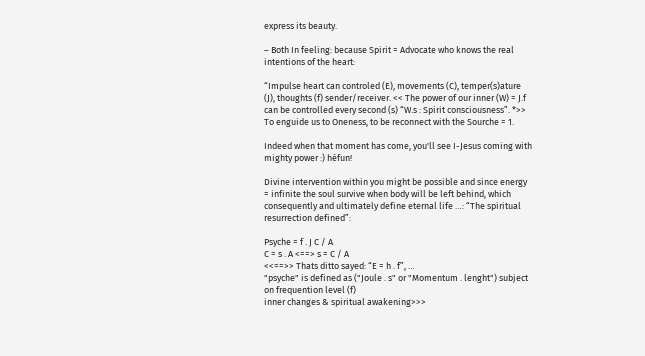express its beauty.

– Both In feeling: because Spirit = Advocate who knows the real intentions of the heart:

“Impulse heart can controled (E), movements (C), temper(s)ature (J), thoughts (f) sender/receiver. << The power of our inner (W) = J.f can be controlled every second (s) “W.s : Spirit consciousness”. *>> To enguide us to Oneness, to be reconnect with the Sourche = 1.

Indeed when that moment has come, you'll see I-Jesus coming with mighty power :) héfun!

Divine intervention within you might be possible and since energy = infinite the soul survive when body will be left behind, which consequently and ultimately define eternal life …: “The spiritual resurrection defined”:

Psyche = f . J C / A
C = s . A <==> s = C / A
<<==>> Thats ditto sayed: “E = h . f”, …
"psyche" is defined as ("Joule . s" or "Momentum . lenght") subject on frequention level (f)
inner changes & spiritual awakening>>>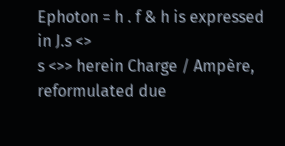Ephoton = h . f & h is expressed in J.s <>
s <>> herein Charge / Ampère, reformulated due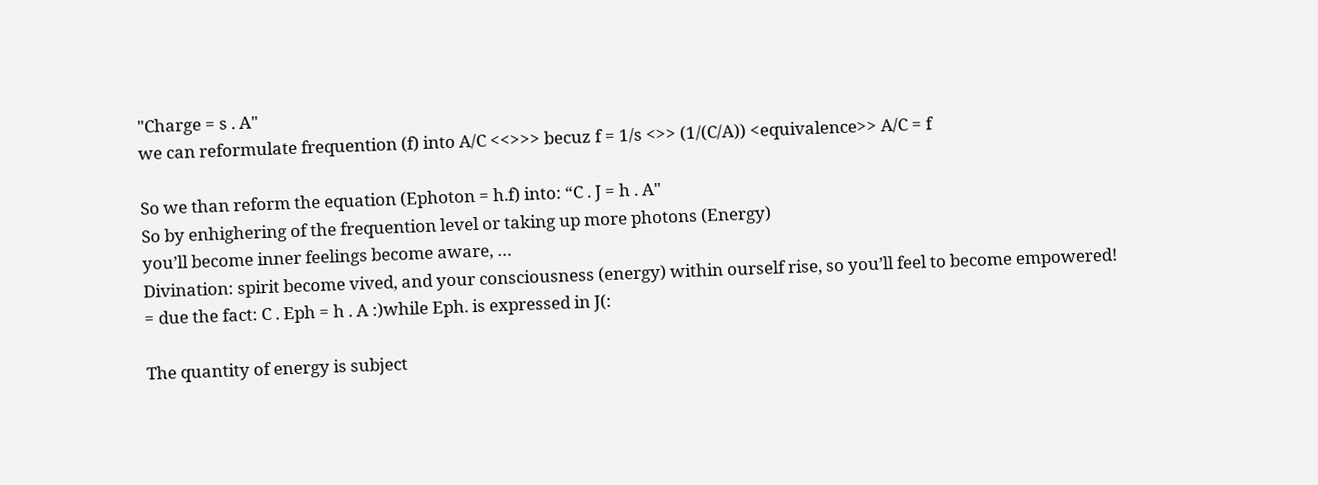"Charge = s . A"
we can reformulate frequention (f) into A/C <<>>> becuz f = 1/s <>> (1/(C/A)) <equivalence>> A/C = f

So we than reform the equation (Ephoton = h.f) into: “C . J = h . A"
So by enhighering of the frequention level or taking up more photons (Energy)
you’ll become inner feelings become aware, …
Divination: spirit become vived, and your consciousness (energy) within ourself rise, so you’ll feel to become empowered!
= due the fact: C . Eph = h . A :)while Eph. is expressed in J(:

The quantity of energy is subject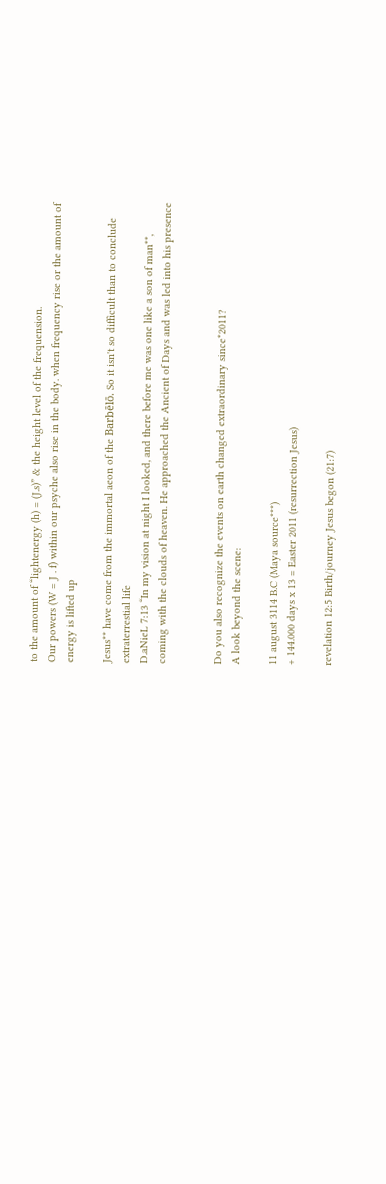to the amount of “lightenergy (h) = (J.s)” & the height level of the frequension.
Our powers (W = J . f) within our psyche also rise in the body. when frequency rise or the amount of energy is lifted up

Jesus** have come from the immortal aeon of the Barbēlō. So it isn't so difficult than to conclude extraterrestial life
D.aNieL 7:13 “In my vision at night I looked, and there before me was one like a son of man**,
coming with the clouds of heaven. He approached the Ancient of Days and was led into his presence


Do you also recognize the events on earth changed extraordinary since*2011?
A look beyond the scene:

11 august 3114 B.C (Maya source***)
+ 144.000 days x 13 = Easter 2011 (resurrection Jesus)

revelation 12:5 Birth/journey Jesus begon (21:7)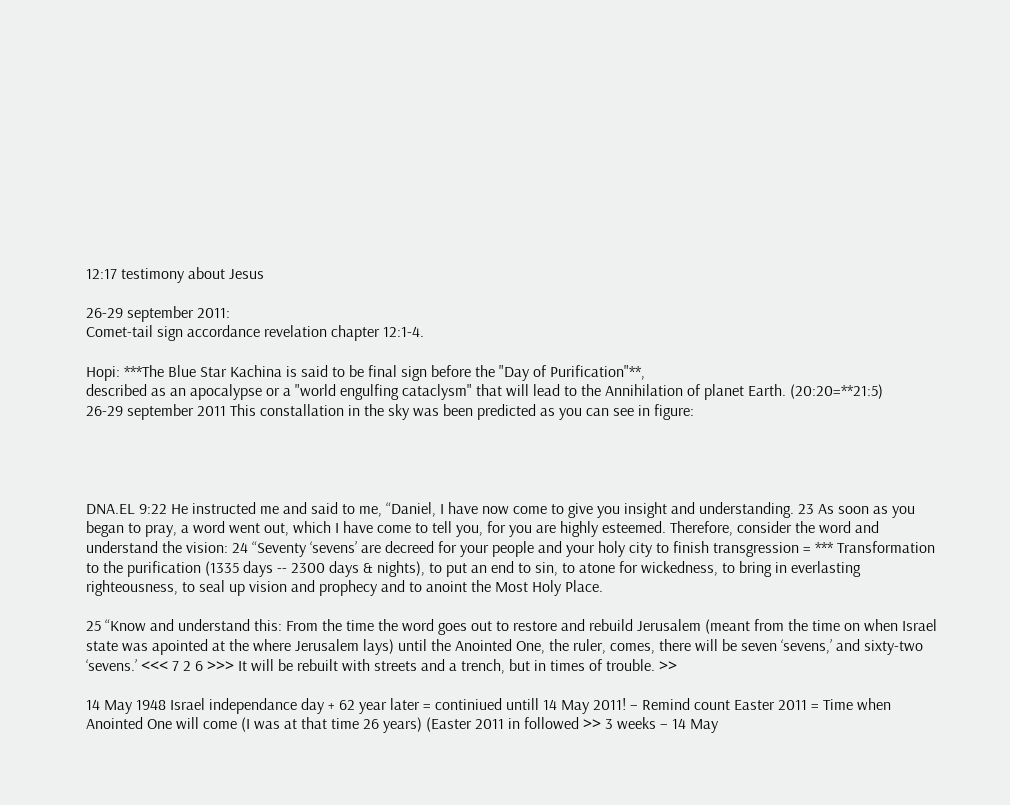12:17 testimony about Jesus

26-29 september 2011:
Comet-tail sign accordance revelation chapter 12:1-4.

Hopi: ***The Blue Star Kachina is said to be final sign before the "Day of Purification"**,
described as an apocalypse or a "world engulfing cataclysm" that will lead to the Annihilation of planet Earth. (20:20=**21:5)
26-29 september 2011 This constallation in the sky was been predicted as you can see in figure:




DNA.EL 9:22 He instructed me and said to me, “Daniel, I have now come to give you insight and understanding. 23 As soon as you began to pray, a word went out, which I have come to tell you, for you are highly esteemed. Therefore, consider the word and understand the vision: 24 “Seventy ‘sevens’ are decreed for your people and your holy city to finish transgression = *** Transformation to the purification (1335 days -- 2300 days & nights), to put an end to sin, to atone for wickedness, to bring in everlasting righteousness, to seal up vision and prophecy and to anoint the Most Holy Place.

25 “Know and understand this: From the time the word goes out to restore and rebuild Jerusalem (meant from the time on when Israel state was apointed at the where Jerusalem lays) until the Anointed One, the ruler, comes, there will be seven ‘sevens,’ and sixty-two ‘sevens.’ <<< 7 2 6 >>> It will be rebuilt with streets and a trench, but in times of trouble. >>

14 May 1948 Israel independance day + 62 year later = continiued untill 14 May 2011! – Remind count Easter 2011 = Time when Anointed One will come (I was at that time 26 years) (Easter 2011 in followed >> 3 weeks – 14 May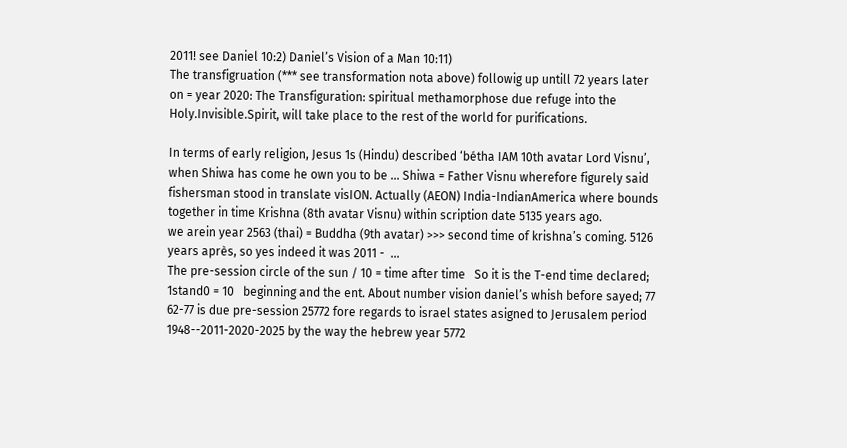2011! see Daniel 10:2) Daniel’s Vision of a Man 10:11)
The transfigruation (*** see transformation nota above) followig up untill 72 years later on = year 2020: The Transfiguration: spiritual methamorphose due refuge into the Holy.Invisible.Spirit, will take place to the rest of the world for purifications.

In terms of early religion, Jesus 1s (Hindu) described ‘bétha IAM 10th avatar Lord Visnu’, when Shiwa has come he own you to be ... Shiwa = Father Visnu wherefore figurely said fishersman stood in translate visION. Actually (AEON) India-IndianAmerica where bounds together in time Krishna (8th avatar Visnu) within scription date 5135 years ago.
we arein year 2563 (thai) = Buddha (9th avatar) >>> second time of krishna’s coming. 5126 years après, so yes indeed it was 2011 -  …
The pre-session circle of the sun / 10 = time after time   So it is the T-end time declared; 1stand0 = 10   beginning and the ent. About number vision daniel’s whish before sayed; 77 62-77 is due pre-session 25772 fore regards to israel states asigned to Jerusalem period 1948--2011-2020-2025 by the way the hebrew year 5772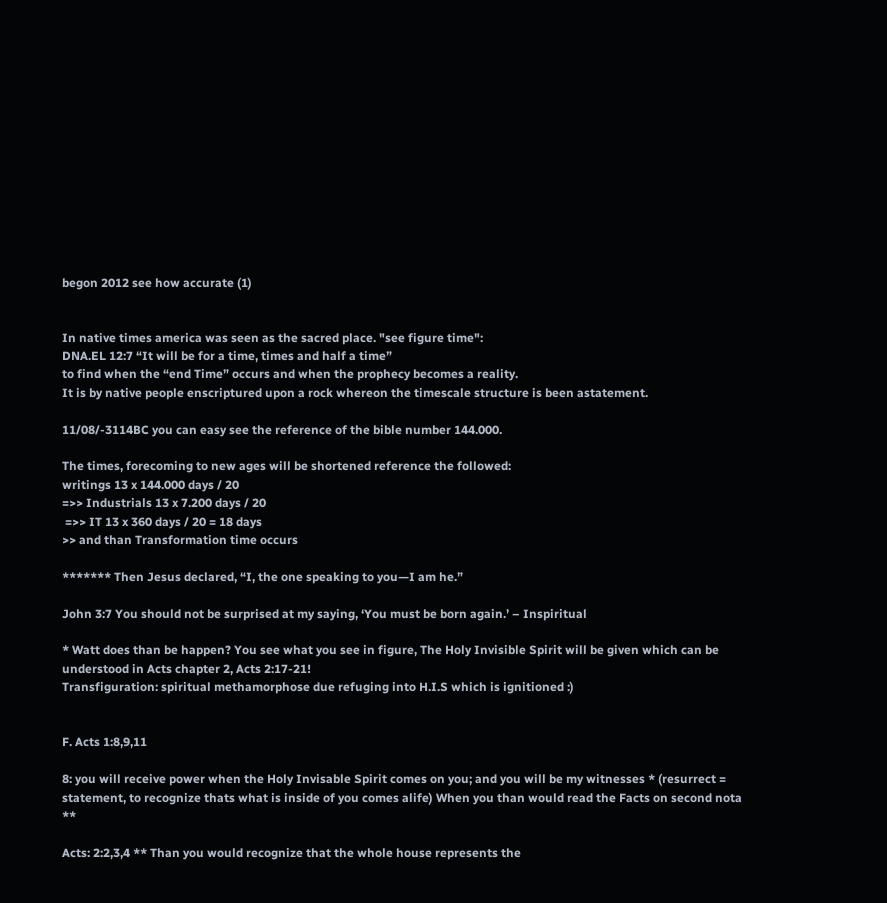begon 2012 see how accurate (1)


In native times america was seen as the sacred place. "see figure time":
DNA.EL 12:7 “It will be for a time, times and half a time”
to find when the “end Time” occurs and when the prophecy becomes a reality.
It is by native people enscriptured upon a rock whereon the timescale structure is been astatement.

11/08/-3114BC you can easy see the reference of the bible number 144.000.

The times, forecoming to new ages will be shortened reference the followed:
writings 13 x 144.000 days / 20
=>> Industrials 13 x 7.200 days / 20
 =>> IT 13 x 360 days / 20 = 18 days
>> and than Transformation time occurs

******* Then Jesus declared, “I, the one speaking to you—I am he.”

John 3:7 You should not be surprised at my saying, ‘You must be born again.’ – Inspiritual

* Watt does than be happen? You see what you see in figure, The Holy Invisible Spirit will be given which can be understood in Acts chapter 2, Acts 2:17-21!
Transfiguration: spiritual methamorphose due refuging into H.I.S which is ignitioned :)


F. Acts 1:8,9,11

8: you will receive power when the Holy Invisable Spirit comes on you; and you will be my witnesses * (resurrect = statement, to recognize thats what is inside of you comes alife) When you than would read the Facts on second nota **

Acts: 2:2,3,4 ** Than you would recognize that the whole house represents the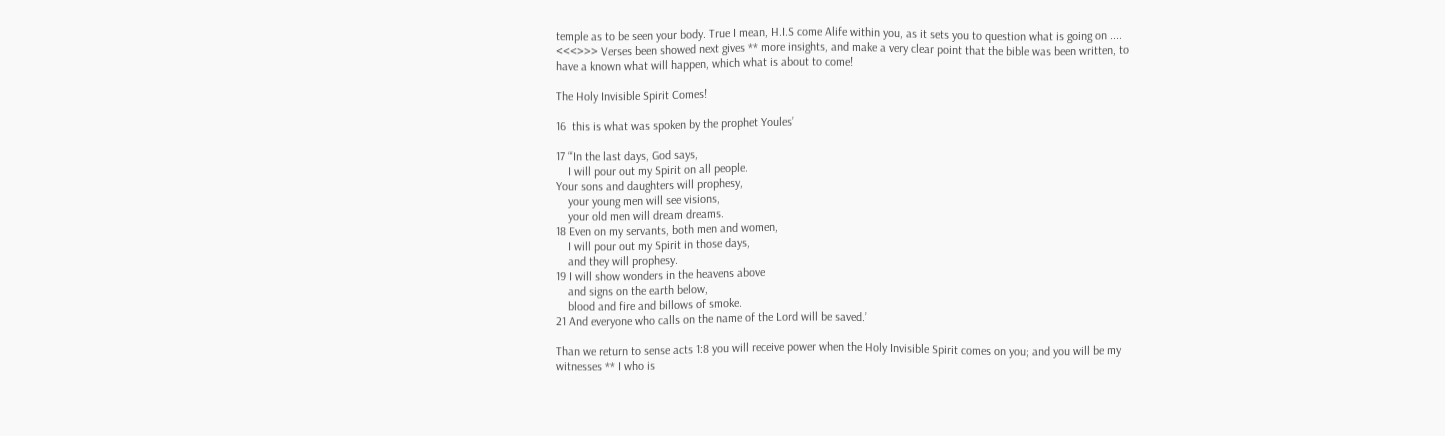temple as to be seen your body. True I mean, H.I.S come Alife within you, as it sets you to question what is going on .... <<<>>> Verses been showed next gives ** more insights, and make a very clear point that the bible was been written, to have a known what will happen, which what is about to come!

The Holy Invisible Spirit Comes!

16  this is what was spoken by the prophet Youles’

17 “‘In the last days, God says,
    I will pour out my Spirit on all people.
Your sons and daughters will prophesy,
    your young men will see visions,
    your old men will dream dreams.
18 Even on my servants, both men and women,
    I will pour out my Spirit in those days,
    and they will prophesy.
19 I will show wonders in the heavens above
    and signs on the earth below,
    blood and fire and billows of smoke.
21 And everyone who calls on the name of the Lord will be saved.’

Than we return to sense acts 1:8 you will receive power when the Holy Invisible Spirit comes on you; and you will be my witnesses ** I who is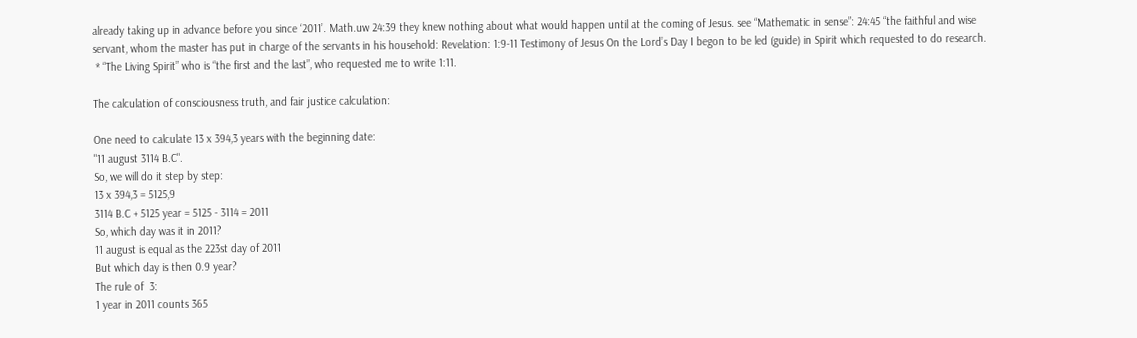already taking up in advance before you since ‘2011’. Math.uw 24:39 they knew nothing about what would happen until at the coming of Jesus. see “Mathematic in sense”: 24:45 “the faithful and wise servant, whom the master has put in charge of the servants in his household: Revelation: 1:9-11 Testimony of Jesus On the Lord’s Day I begon to be led (guide) in Spirit which requested to do research.
 * “The Living Spirit” who is “the first and the last”, who requested me to write 1:11.

The calculation of consciousness truth, and fair justice calculation:

One need to calculate 13 x 394,3 years with the beginning date:
"11 august 3114 B.C".
So, we will do it step by step:
13 x 394,3 = 5125,9
3114 B.C + 5125 year = 5125 - 3114 = 2011
So, which day was it in 2011?
11 august is equal as the 223st day of 2011
But which day is then 0.9 year?
The rule of  3:
1 year in 2011 counts 365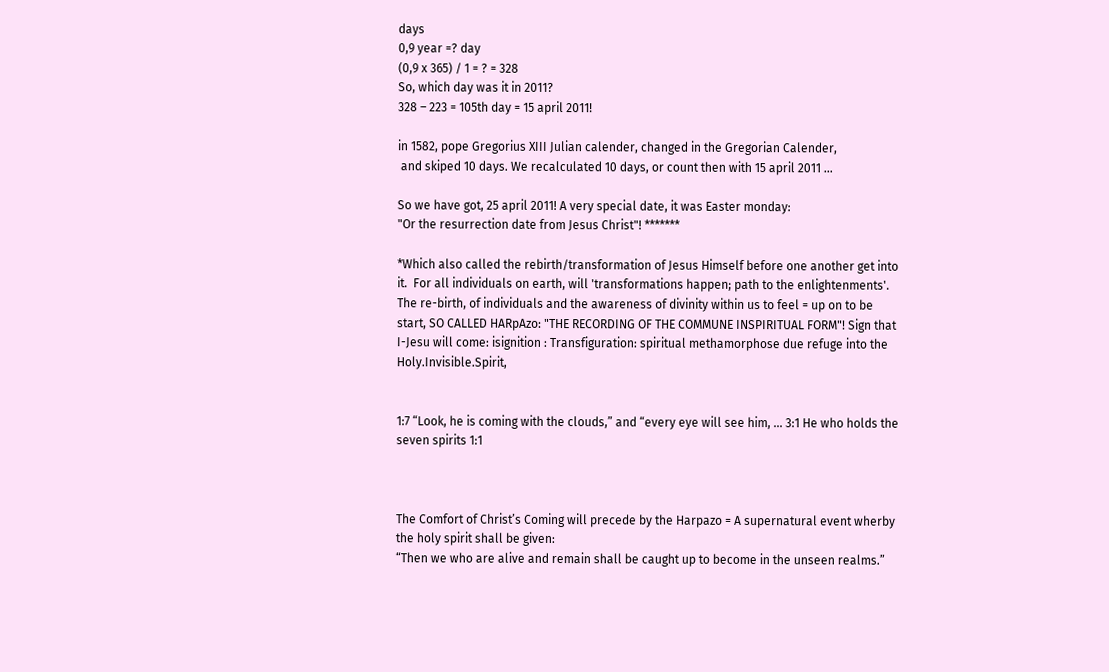days
0,9 year =? day
(0,9 x 365) / 1 = ? = 328
So, which day was it in 2011?
328 – 223 = 105th day = 15 april 2011!

in 1582, pope Gregorius XIII Julian calender, changed in the Gregorian Calender,
 and skiped 10 days. We recalculated 10 days, or count then with 15 april 2011 ...

So we have got, 25 april 2011! A very special date, it was Easter monday:
"Or the resurrection date from Jesus Christ"! *******

*Which also called the rebirth/transformation of Jesus Himself before one another get into it.  For all individuals on earth, will 'transformations happen; path to the enlightenments'. The re-birth, of individuals and the awareness of divinity within us to feel = up on to be start, SO CALLED HARpAzo: "THE RECORDING OF THE COMMUNE INSPIRITUAL FORM"! Sign that I-Jesu will come: isignition : Transfiguration: spiritual methamorphose due refuge into the Holy.Invisible.Spirit,


1:7 “Look, he is coming with the clouds,” and “every eye will see him, ... 3:1 He who holds the seven spirits 1:1



The Comfort of Christ’s Coming will precede by the Harpazo = A supernatural event wherby the holy spirit shall be given:
“Then we who are alive and remain shall be caught up to become in the unseen realms.”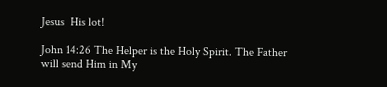Jesus  His lot!

John 14:26 The Helper is the Holy Spirit. The Father will send Him in My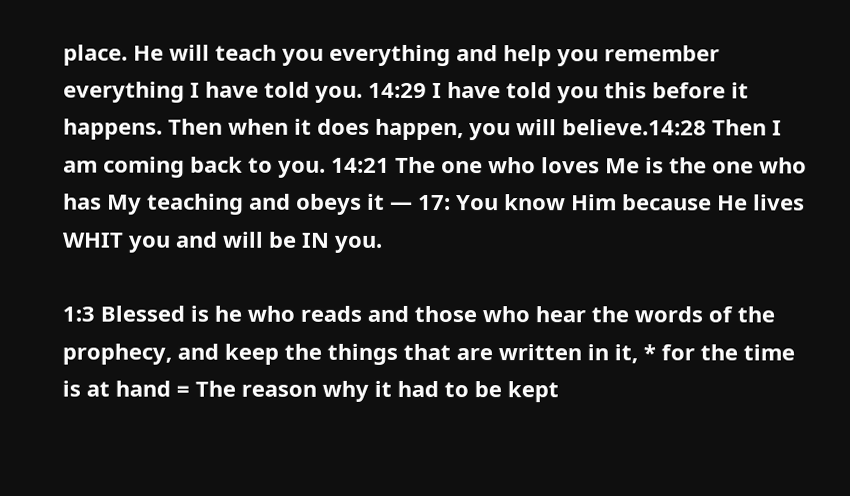place. He will teach you everything and help you remember everything I have told you. 14:29 I have told you this before it happens. Then when it does happen, you will believe.14:28 Then I am coming back to you. 14:21 The one who loves Me is the one who has My teaching and obeys it — 17: You know Him because He lives WHIT you and will be IN you.

1:3 Blessed is he who reads and those who hear the words of the prophecy, and keep the things that are written in it, * for the time is at hand = The reason why it had to be kept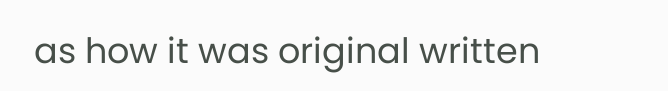as how it was original written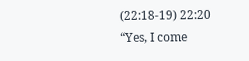(22:18-19) 22:20 “Yes, I come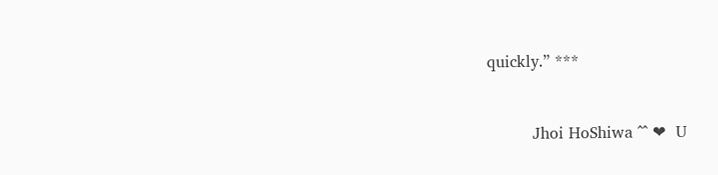quickly.” ***



         Jhoi HoShiwa ^^ ❤  U